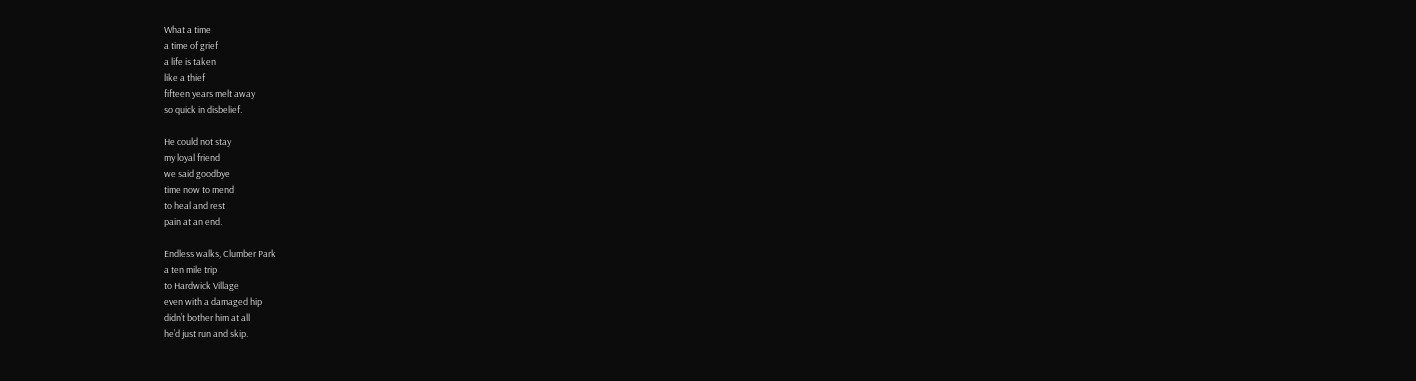What a time
a time of grief
a life is taken
like a thief
fifteen years melt away
so quick in disbelief.

He could not stay
my loyal friend
we said goodbye
time now to mend
to heal and rest
pain at an end.

Endless walks, Clumber Park
a ten mile trip
to Hardwick Village
even with a damaged hip
didn’t bother him at all
he’d just run and skip.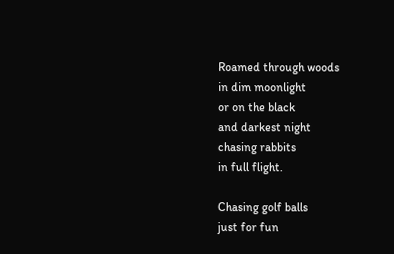Roamed through woods
in dim moonlight
or on the black
and darkest night
chasing rabbits
in full flight.

Chasing golf balls
just for fun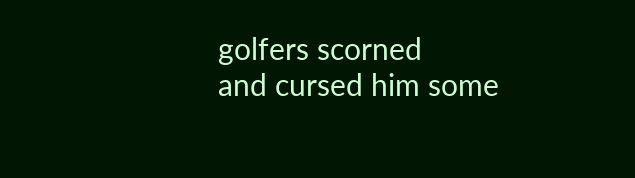golfers scorned
and cursed him some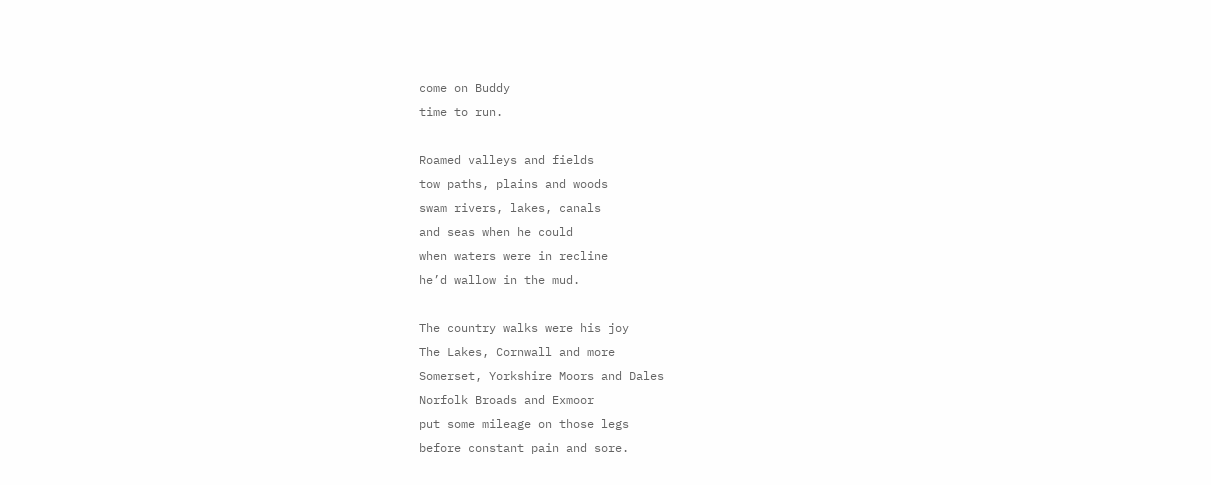come on Buddy
time to run.

Roamed valleys and fields
tow paths, plains and woods
swam rivers, lakes, canals
and seas when he could
when waters were in recline
he’d wallow in the mud.

The country walks were his joy
The Lakes, Cornwall and more
Somerset, Yorkshire Moors and Dales
Norfolk Broads and Exmoor
put some mileage on those legs
before constant pain and sore.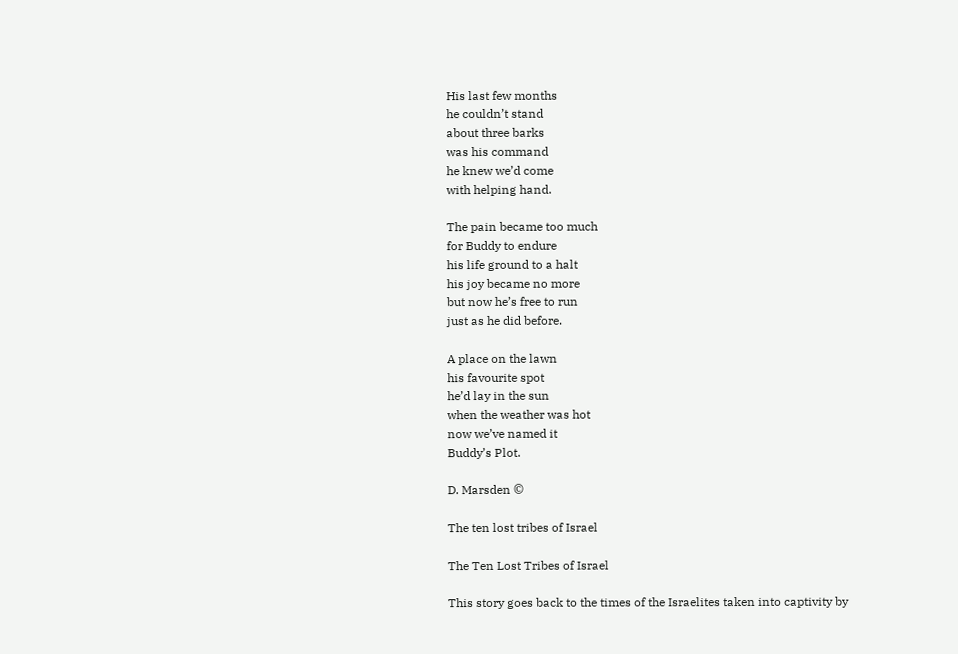His last few months
he couldn’t stand
about three barks
was his command
he knew we’d come
with helping hand.

The pain became too much
for Buddy to endure
his life ground to a halt
his joy became no more
but now he’s free to run
just as he did before.

A place on the lawn
his favourite spot
he’d lay in the sun
when the weather was hot
now we’ve named it
Buddy’s Plot.

D. Marsden ©

The ten lost tribes of Israel

The Ten Lost Tribes of Israel

This story goes back to the times of the Israelites taken into captivity by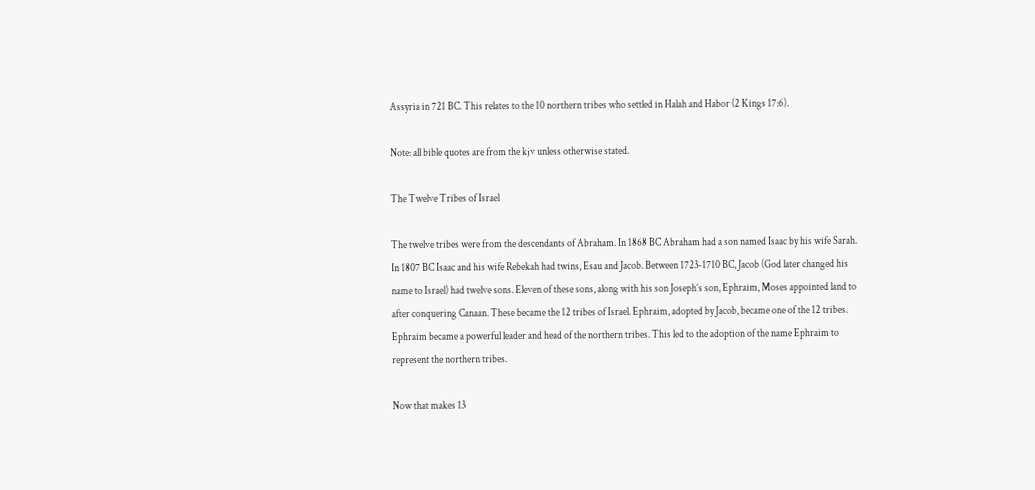Assyria in 721 BC. This relates to the 10 northern tribes who settled in Halah and Habor (2 Kings 17:6).

Note: all bible quotes are from the kjv unless otherwise stated.

The Twelve Tribes of Israel

The twelve tribes were from the descendants of Abraham. In 1868 BC Abraham had a son named Isaac by his wife Sarah. In 1807 BC Isaac and his wife Rebekah had twins, Esau and Jacob. Between 1723-1710 BC, Jacob (God later changed his name to Israel) had twelve sons. Eleven of these sons, along with his son Joseph’s son, Ephraim, Moses appointed land to after conquering Canaan. These became the 12 tribes of Israel. Ephraim, adopted by Jacob, became one of the 12 tribes. Ephraim became a powerful leader and head of the northern tribes. This led to the adoption of the name Ephraim to represent the northern tribes.

Now that makes 13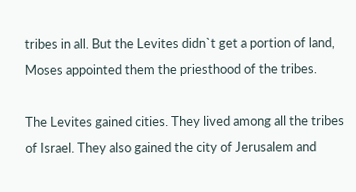tribes in all. But the Levites didn`t get a portion of land, Moses appointed them the priesthood of the tribes.

The Levites gained cities. They lived among all the tribes of Israel. They also gained the city of Jerusalem and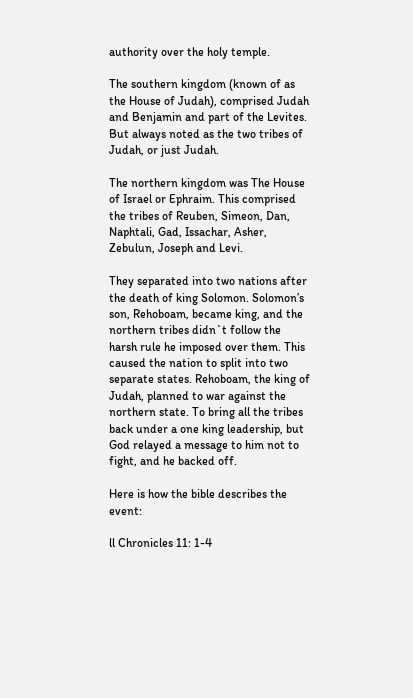authority over the holy temple.

The southern kingdom (known of as the House of Judah), comprised Judah and Benjamin and part of the Levites. But always noted as the two tribes of Judah, or just Judah.

The northern kingdom was The House of Israel or Ephraim. This comprised the tribes of Reuben, Simeon, Dan, Naphtali, Gad, Issachar, Asher, Zebulun, Joseph and Levi.

They separated into two nations after the death of king Solomon. Solomon’s son, Rehoboam, became king, and the northern tribes didn`t follow the harsh rule he imposed over them. This caused the nation to split into two separate states. Rehoboam, the king of Judah, planned to war against the northern state. To bring all the tribes back under a one king leadership, but God relayed a message to him not to fight, and he backed off.

Here is how the bible describes the event:

ll Chronicles 11: 1-4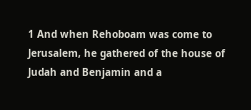1 And when Rehoboam was come to Jerusalem, he gathered of the house of Judah and Benjamin and a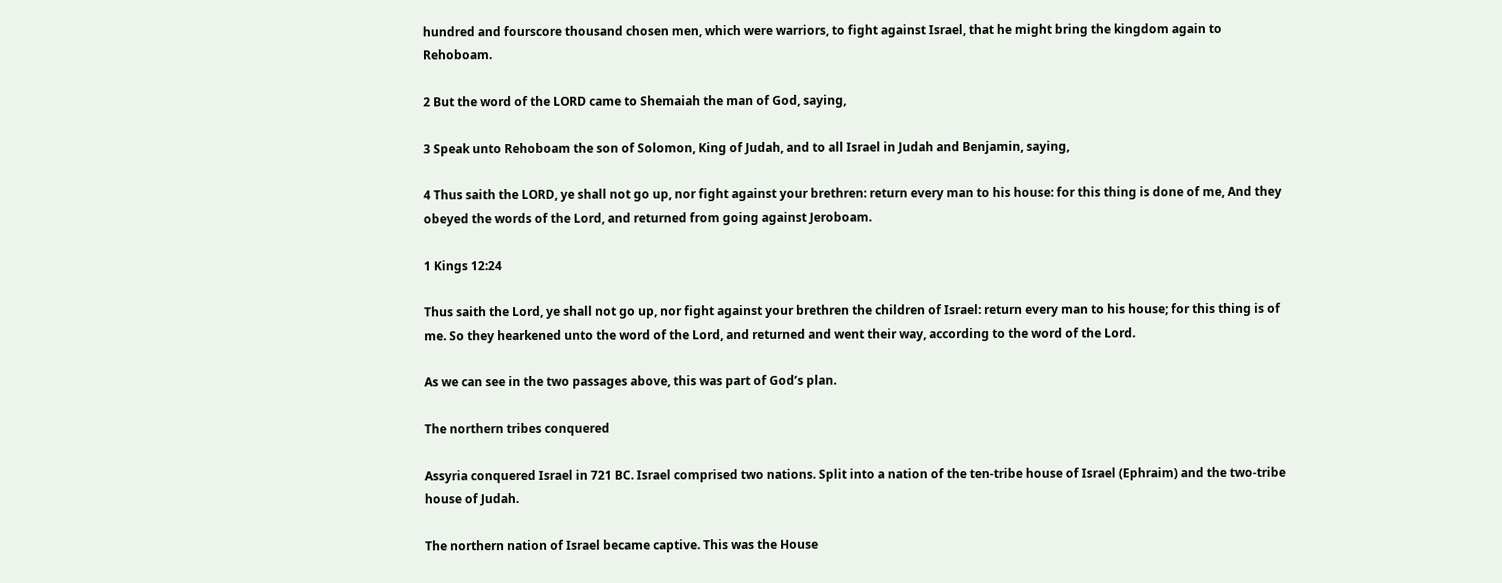hundred and fourscore thousand chosen men, which were warriors, to fight against Israel, that he might bring the kingdom again to Rehoboam.

2 But the word of the LORD came to Shemaiah the man of God, saying,

3 Speak unto Rehoboam the son of Solomon, King of Judah, and to all Israel in Judah and Benjamin, saying,

4 Thus saith the LORD, ye shall not go up, nor fight against your brethren: return every man to his house: for this thing is done of me, And they obeyed the words of the Lord, and returned from going against Jeroboam.

1 Kings 12:24

Thus saith the Lord, ye shall not go up, nor fight against your brethren the children of Israel: return every man to his house; for this thing is of me. So they hearkened unto the word of the Lord, and returned and went their way, according to the word of the Lord.

As we can see in the two passages above, this was part of God’s plan.

The northern tribes conquered

Assyria conquered Israel in 721 BC. Israel comprised two nations. Split into a nation of the ten-tribe house of Israel (Ephraim) and the two-tribe house of Judah.

The northern nation of Israel became captive. This was the House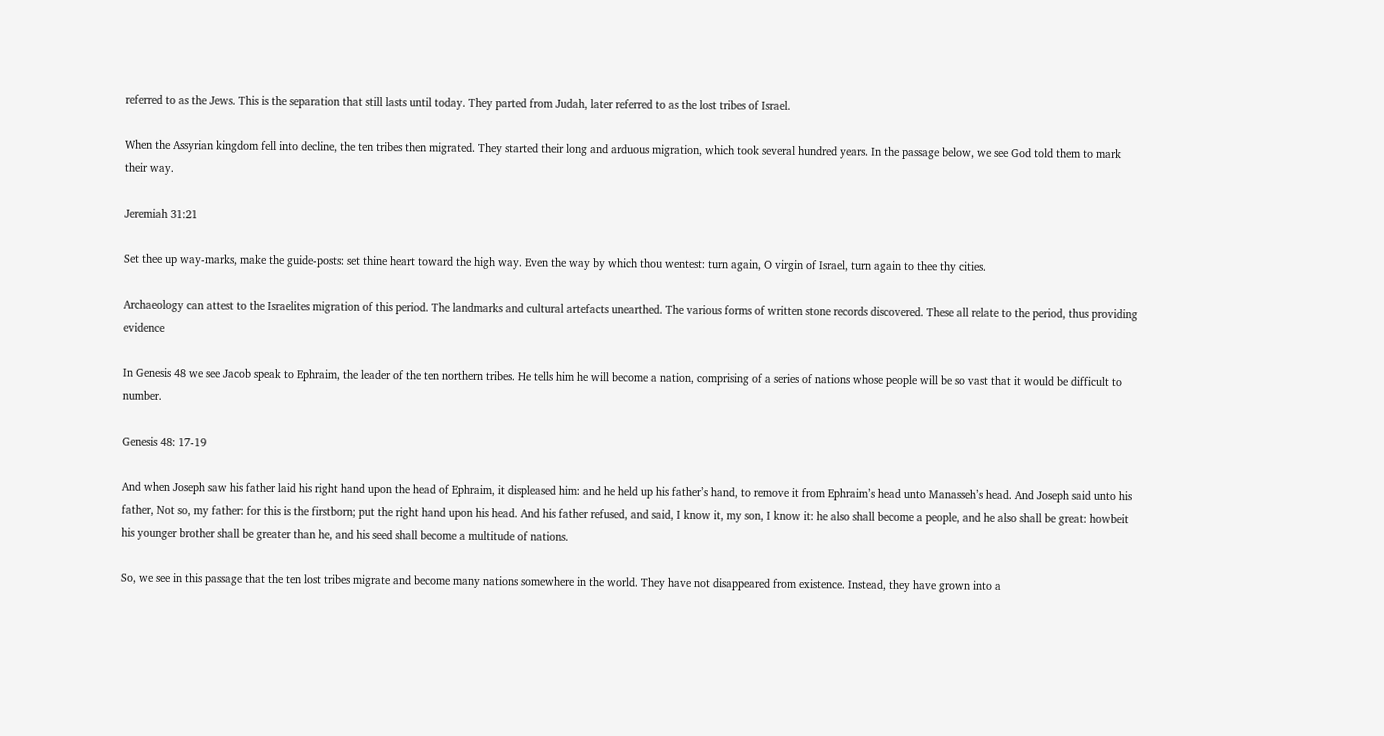referred to as the Jews. This is the separation that still lasts until today. They parted from Judah, later referred to as the lost tribes of Israel.

When the Assyrian kingdom fell into decline, the ten tribes then migrated. They started their long and arduous migration, which took several hundred years. In the passage below, we see God told them to mark their way.

Jeremiah 31:21

Set thee up way-marks, make the guide-posts: set thine heart toward the high way. Even the way by which thou wentest: turn again, O virgin of Israel, turn again to thee thy cities.

Archaeology can attest to the Israelites migration of this period. The landmarks and cultural artefacts unearthed. The various forms of written stone records discovered. These all relate to the period, thus providing evidence

In Genesis 48 we see Jacob speak to Ephraim, the leader of the ten northern tribes. He tells him he will become a nation, comprising of a series of nations whose people will be so vast that it would be difficult to number.

Genesis 48: 17-19

And when Joseph saw his father laid his right hand upon the head of Ephraim, it displeased him: and he held up his father’s hand, to remove it from Ephraim’s head unto Manasseh’s head. And Joseph said unto his father, Not so, my father: for this is the firstborn; put the right hand upon his head. And his father refused, and said, I know it, my son, I know it: he also shall become a people, and he also shall be great: howbeit his younger brother shall be greater than he, and his seed shall become a multitude of nations.

So, we see in this passage that the ten lost tribes migrate and become many nations somewhere in the world. They have not disappeared from existence. Instead, they have grown into a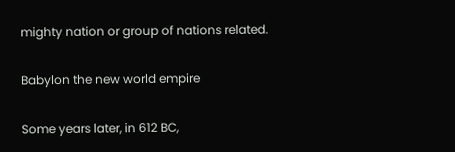mighty nation or group of nations related.

Babylon the new world empire

Some years later, in 612 BC,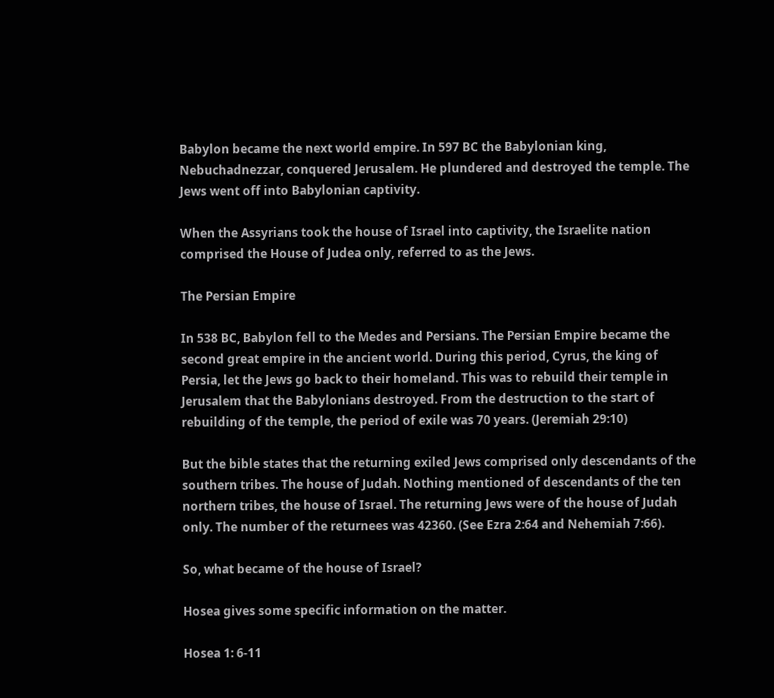Babylon became the next world empire. In 597 BC the Babylonian king, Nebuchadnezzar, conquered Jerusalem. He plundered and destroyed the temple. The Jews went off into Babylonian captivity.

When the Assyrians took the house of Israel into captivity, the Israelite nation comprised the House of Judea only, referred to as the Jews.

The Persian Empire

In 538 BC, Babylon fell to the Medes and Persians. The Persian Empire became the second great empire in the ancient world. During this period, Cyrus, the king of Persia, let the Jews go back to their homeland. This was to rebuild their temple in Jerusalem that the Babylonians destroyed. From the destruction to the start of rebuilding of the temple, the period of exile was 70 years. (Jeremiah 29:10)

But the bible states that the returning exiled Jews comprised only descendants of the southern tribes. The house of Judah. Nothing mentioned of descendants of the ten northern tribes, the house of Israel. The returning Jews were of the house of Judah only. The number of the returnees was 42360. (See Ezra 2:64 and Nehemiah 7:66).

So, what became of the house of Israel?

Hosea gives some specific information on the matter.

Hosea 1: 6-11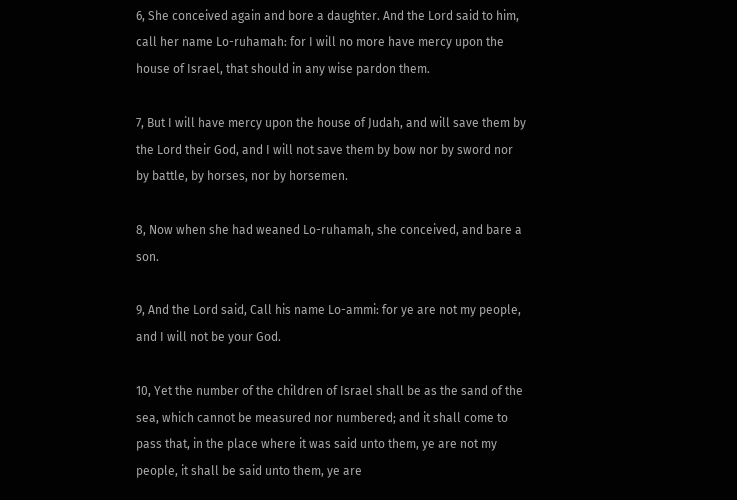6, She conceived again and bore a daughter. And the Lord said to him, call her name Lo-ruhamah: for I will no more have mercy upon the house of Israel, that should in any wise pardon them.

7, But I will have mercy upon the house of Judah, and will save them by the Lord their God, and I will not save them by bow nor by sword nor by battle, by horses, nor by horsemen.

8, Now when she had weaned Lo-ruhamah, she conceived, and bare a son.

9, And the Lord said, Call his name Lo-ammi: for ye are not my people, and I will not be your God.

10, Yet the number of the children of Israel shall be as the sand of the sea, which cannot be measured nor numbered; and it shall come to pass that, in the place where it was said unto them, ye are not my people, it shall be said unto them, ye are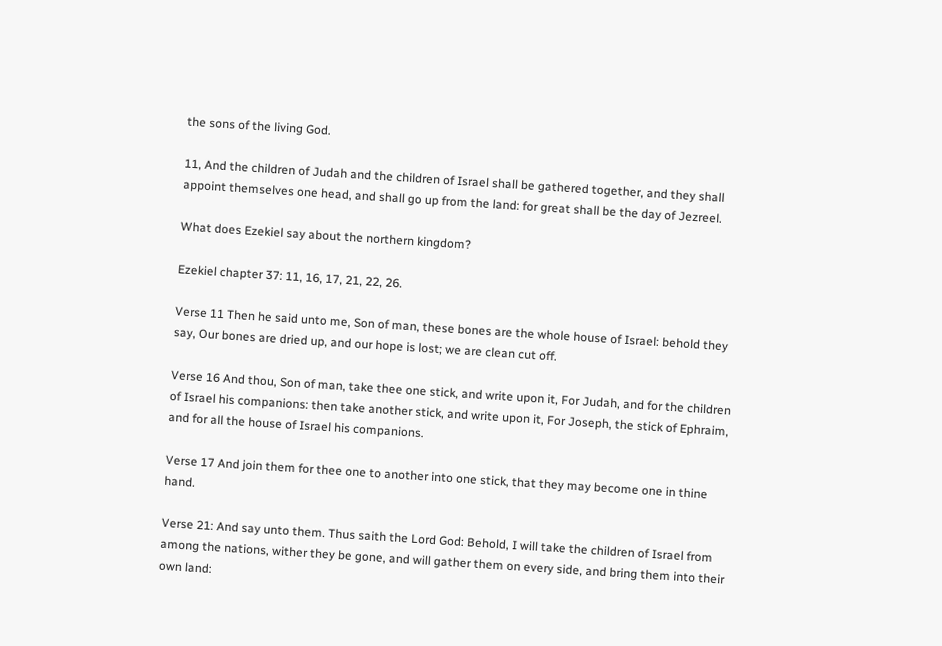the sons of the living God.

11, And the children of Judah and the children of Israel shall be gathered together, and they shall appoint themselves one head, and shall go up from the land: for great shall be the day of Jezreel.

What does Ezekiel say about the northern kingdom?

Ezekiel chapter 37: 11, 16, 17, 21, 22, 26.

Verse 11 Then he said unto me, Son of man, these bones are the whole house of Israel: behold they say, Our bones are dried up, and our hope is lost; we are clean cut off.

Verse 16 And thou, Son of man, take thee one stick, and write upon it, For Judah, and for the children of Israel his companions: then take another stick, and write upon it, For Joseph, the stick of Ephraim, and for all the house of Israel his companions.

Verse 17 And join them for thee one to another into one stick, that they may become one in thine hand.

Verse 21: And say unto them. Thus saith the Lord God: Behold, I will take the children of Israel from among the nations, wither they be gone, and will gather them on every side, and bring them into their own land: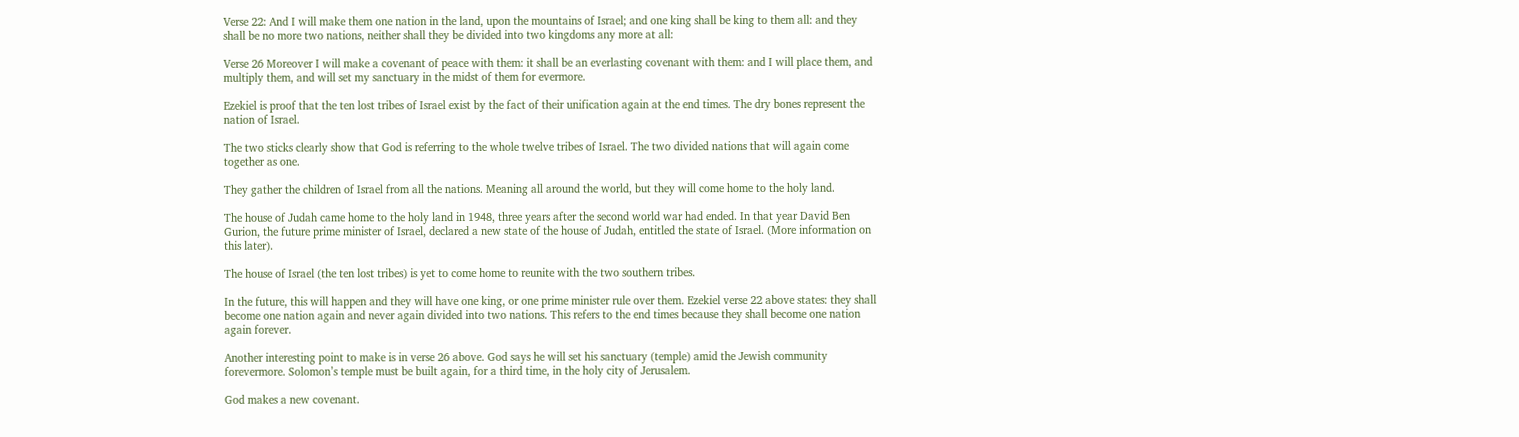Verse 22: And I will make them one nation in the land, upon the mountains of Israel; and one king shall be king to them all: and they shall be no more two nations, neither shall they be divided into two kingdoms any more at all:

Verse 26 Moreover I will make a covenant of peace with them: it shall be an everlasting covenant with them: and I will place them, and multiply them, and will set my sanctuary in the midst of them for evermore.

Ezekiel is proof that the ten lost tribes of Israel exist by the fact of their unification again at the end times. The dry bones represent the nation of Israel.

The two sticks clearly show that God is referring to the whole twelve tribes of Israel. The two divided nations that will again come together as one.

They gather the children of Israel from all the nations. Meaning all around the world, but they will come home to the holy land.

The house of Judah came home to the holy land in 1948, three years after the second world war had ended. In that year David Ben Gurion, the future prime minister of Israel, declared a new state of the house of Judah, entitled the state of Israel. (More information on this later).

The house of Israel (the ten lost tribes) is yet to come home to reunite with the two southern tribes.

In the future, this will happen and they will have one king, or one prime minister rule over them. Ezekiel verse 22 above states: they shall become one nation again and never again divided into two nations. This refers to the end times because they shall become one nation again forever.

Another interesting point to make is in verse 26 above. God says he will set his sanctuary (temple) amid the Jewish community forevermore. Solomon’s temple must be built again, for a third time, in the holy city of Jerusalem.

God makes a new covenant.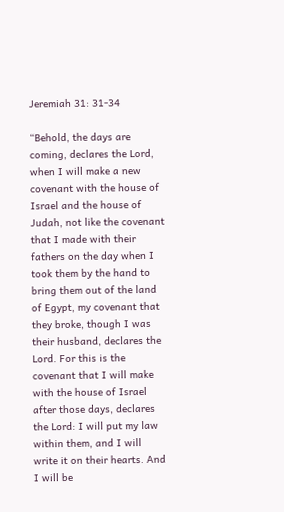Jeremiah 31: 31-34

“Behold, the days are coming, declares the Lord, when I will make a new covenant with the house of Israel and the house of Judah, not like the covenant that I made with their fathers on the day when I took them by the hand to bring them out of the land of Egypt, my covenant that they broke, though I was their husband, declares the Lord. For this is the covenant that I will make with the house of Israel after those days, declares the Lord: I will put my law within them, and I will write it on their hearts. And I will be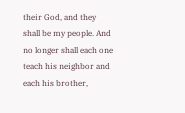their God, and they shall be my people. And no longer shall each one teach his neighbor and each his brother,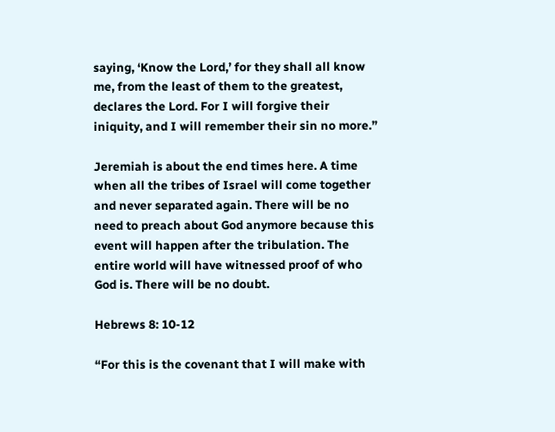saying, ‘Know the Lord,’ for they shall all know me, from the least of them to the greatest, declares the Lord. For I will forgive their iniquity, and I will remember their sin no more.”

Jeremiah is about the end times here. A time when all the tribes of Israel will come together and never separated again. There will be no need to preach about God anymore because this event will happen after the tribulation. The entire world will have witnessed proof of who God is. There will be no doubt.

Hebrews 8: 10-12

“For this is the covenant that I will make with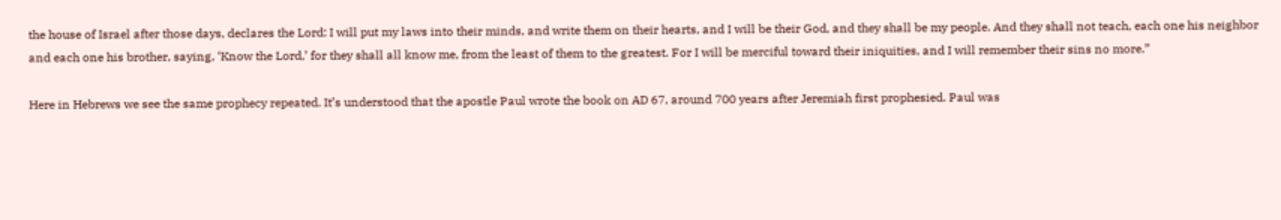the house of Israel after those days, declares the Lord: I will put my laws into their minds, and write them on their hearts, and I will be their God, and they shall be my people. And they shall not teach, each one his neighbor and each one his brother, saying, ‘Know the Lord,’ for they shall all know me, from the least of them to the greatest. For I will be merciful toward their iniquities, and I will remember their sins no more.”

Here in Hebrews we see the same prophecy repeated. It’s understood that the apostle Paul wrote the book on AD 67, around 700 years after Jeremiah first prophesied. Paul was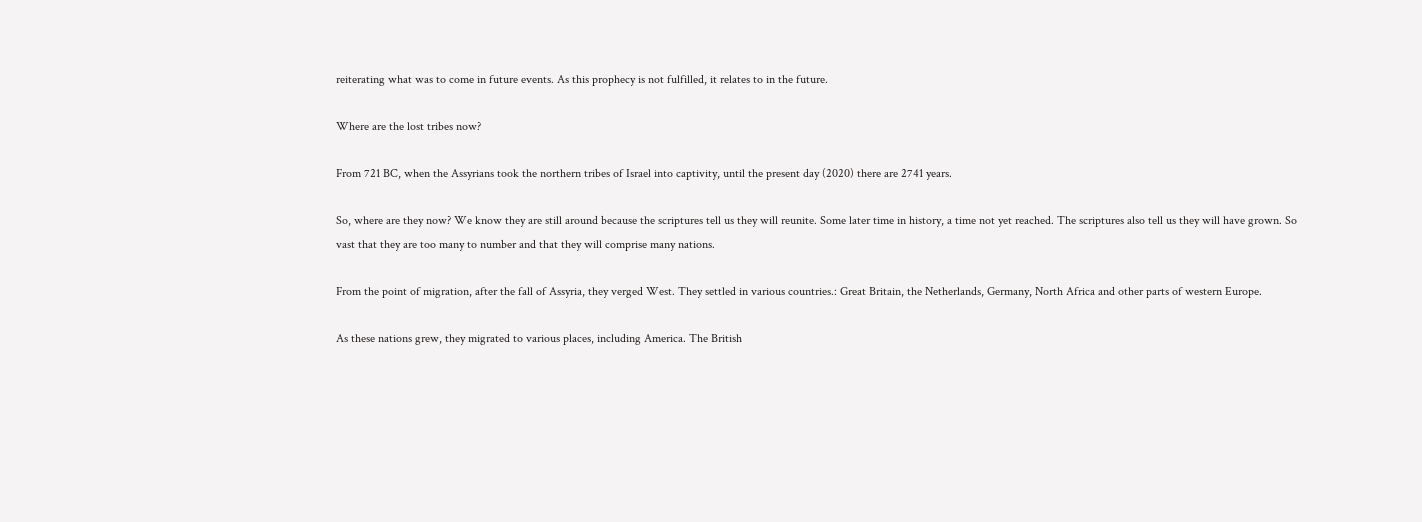reiterating what was to come in future events. As this prophecy is not fulfilled, it relates to in the future.

Where are the lost tribes now?

From 721 BC, when the Assyrians took the northern tribes of Israel into captivity, until the present day (2020) there are 2741 years.

So, where are they now? We know they are still around because the scriptures tell us they will reunite. Some later time in history, a time not yet reached. The scriptures also tell us they will have grown. So vast that they are too many to number and that they will comprise many nations.

From the point of migration, after the fall of Assyria, they verged West. They settled in various countries.: Great Britain, the Netherlands, Germany, North Africa and other parts of western Europe.

As these nations grew, they migrated to various places, including America. The British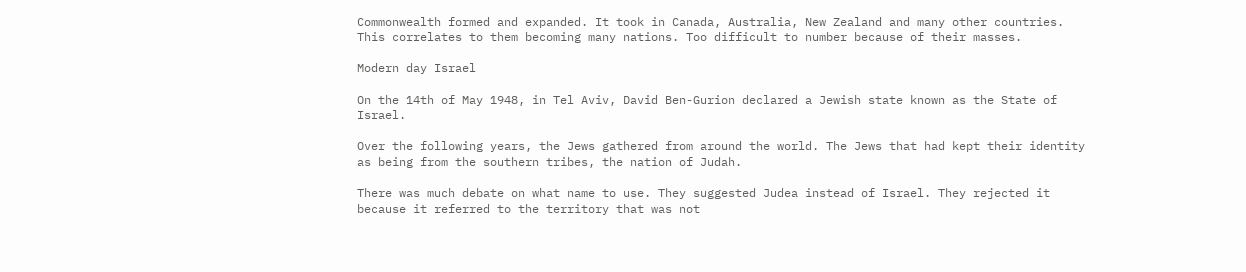Commonwealth formed and expanded. It took in Canada, Australia, New Zealand and many other countries. This correlates to them becoming many nations. Too difficult to number because of their masses.

Modern day Israel

On the 14th of May 1948, in Tel Aviv, David Ben-Gurion declared a Jewish state known as the State of Israel.

Over the following years, the Jews gathered from around the world. The Jews that had kept their identity as being from the southern tribes, the nation of Judah.

There was much debate on what name to use. They suggested Judea instead of Israel. They rejected it because it referred to the territory that was not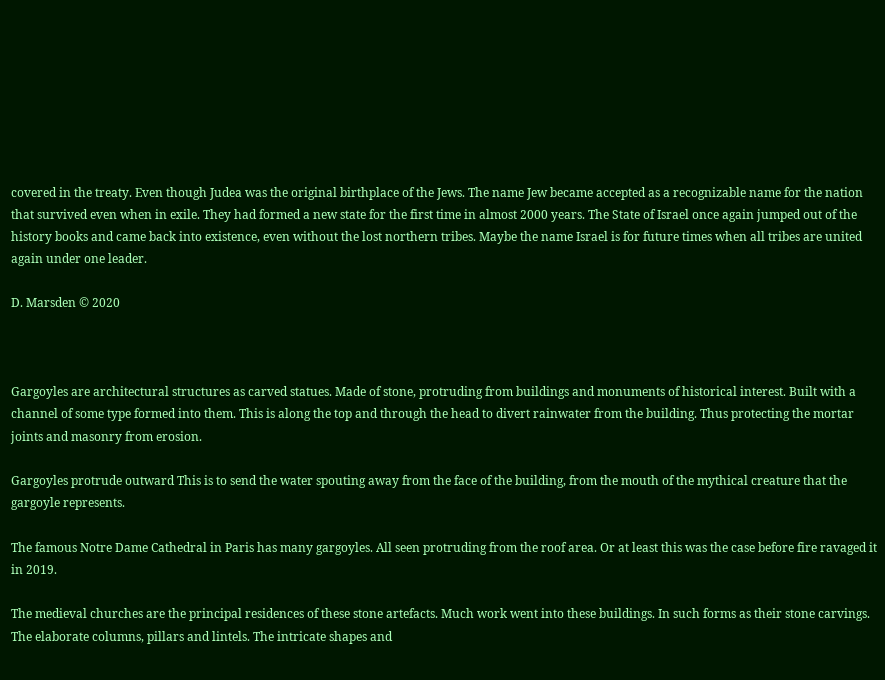covered in the treaty. Even though Judea was the original birthplace of the Jews. The name Jew became accepted as a recognizable name for the nation that survived even when in exile. They had formed a new state for the first time in almost 2000 years. The State of Israel once again jumped out of the history books and came back into existence, even without the lost northern tribes. Maybe the name Israel is for future times when all tribes are united again under one leader.

D. Marsden © 2020



Gargoyles are architectural structures as carved statues. Made of stone, protruding from buildings and monuments of historical interest. Built with a channel of some type formed into them. This is along the top and through the head to divert rainwater from the building. Thus protecting the mortar joints and masonry from erosion.

Gargoyles protrude outward This is to send the water spouting away from the face of the building, from the mouth of the mythical creature that the gargoyle represents.

The famous Notre Dame Cathedral in Paris has many gargoyles. All seen protruding from the roof area. Or at least this was the case before fire ravaged it in 2019.

The medieval churches are the principal residences of these stone artefacts. Much work went into these buildings. In such forms as their stone carvings. The elaborate columns, pillars and lintels. The intricate shapes and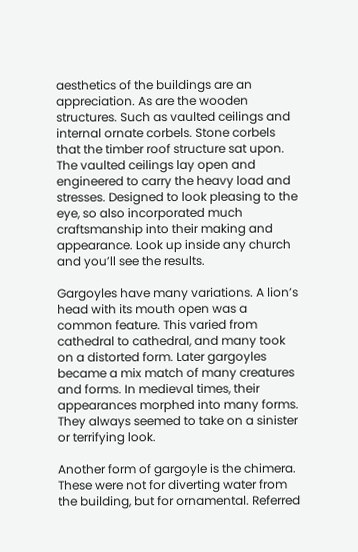aesthetics of the buildings are an appreciation. As are the wooden structures. Such as vaulted ceilings and internal ornate corbels. Stone corbels that the timber roof structure sat upon. The vaulted ceilings lay open and engineered to carry the heavy load and stresses. Designed to look pleasing to the eye, so also incorporated much craftsmanship into their making and appearance. Look up inside any church and you’ll see the results.

Gargoyles have many variations. A lion’s head with its mouth open was a common feature. This varied from cathedral to cathedral, and many took on a distorted form. Later gargoyles became a mix match of many creatures and forms. In medieval times, their appearances morphed into many forms. They always seemed to take on a sinister or terrifying look.

Another form of gargoyle is the chimera. These were not for diverting water from the building, but for ornamental. Referred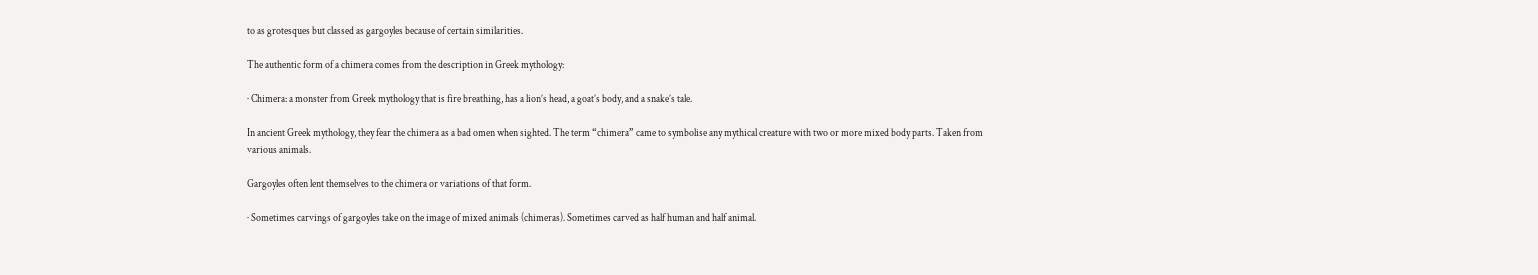to as grotesques but classed as gargoyles because of certain similarities.

The authentic form of a chimera comes from the description in Greek mythology:

· Chimera: a monster from Greek mythology that is fire breathing, has a lion’s head, a goat’s body, and a snake’s tale.

In ancient Greek mythology, they fear the chimera as a bad omen when sighted. The term “chimera” came to symbolise any mythical creature with two or more mixed body parts. Taken from various animals.

Gargoyles often lent themselves to the chimera or variations of that form.

· Sometimes carvings of gargoyles take on the image of mixed animals (chimeras). Sometimes carved as half human and half animal.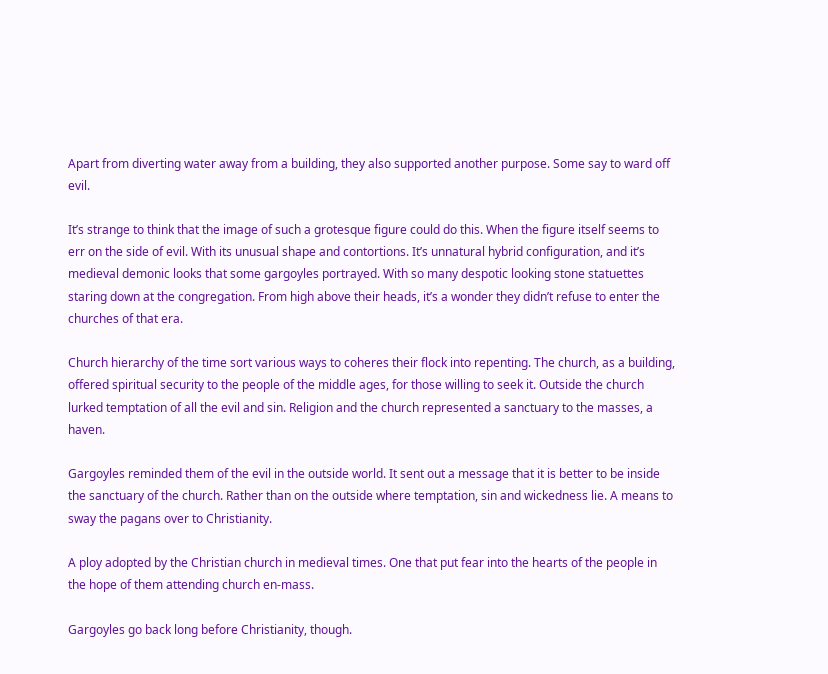Apart from diverting water away from a building, they also supported another purpose. Some say to ward off evil.

It’s strange to think that the image of such a grotesque figure could do this. When the figure itself seems to err on the side of evil. With its unusual shape and contortions. It’s unnatural hybrid configuration, and it’s medieval demonic looks that some gargoyles portrayed. With so many despotic looking stone statuettes staring down at the congregation. From high above their heads, it’s a wonder they didn’t refuse to enter the churches of that era.

Church hierarchy of the time sort various ways to coheres their flock into repenting. The church, as a building, offered spiritual security to the people of the middle ages, for those willing to seek it. Outside the church lurked temptation of all the evil and sin. Religion and the church represented a sanctuary to the masses, a haven.

Gargoyles reminded them of the evil in the outside world. It sent out a message that it is better to be inside the sanctuary of the church. Rather than on the outside where temptation, sin and wickedness lie. A means to sway the pagans over to Christianity.

A ploy adopted by the Christian church in medieval times. One that put fear into the hearts of the people in the hope of them attending church en-mass.

Gargoyles go back long before Christianity, though.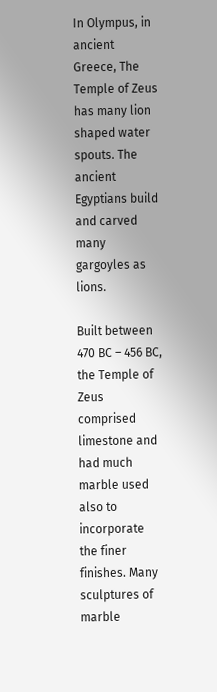In Olympus, in ancient Greece, The Temple of Zeus has many lion shaped water spouts. The ancient Egyptians build and carved many gargoyles as lions.

Built between 470 BC – 456 BC, the Temple of Zeus comprised limestone and had much marble used also to incorporate the finer finishes. Many sculptures of marble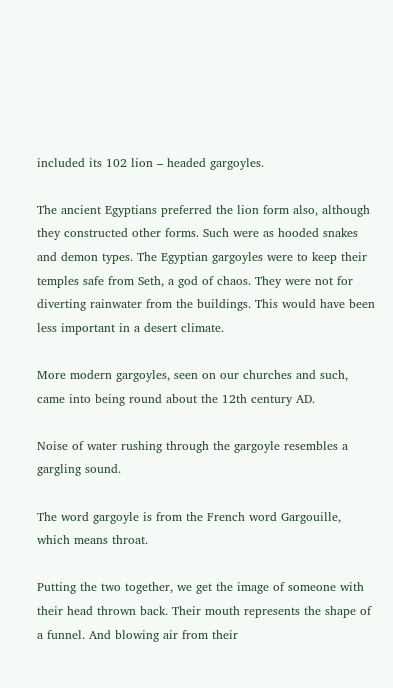included its 102 lion – headed gargoyles.

The ancient Egyptians preferred the lion form also, although they constructed other forms. Such were as hooded snakes and demon types. The Egyptian gargoyles were to keep their temples safe from Seth, a god of chaos. They were not for diverting rainwater from the buildings. This would have been less important in a desert climate.

More modern gargoyles, seen on our churches and such, came into being round about the 12th century AD.

Noise of water rushing through the gargoyle resembles a gargling sound.

The word gargoyle is from the French word Gargouille, which means throat.

Putting the two together, we get the image of someone with their head thrown back. Their mouth represents the shape of a funnel. And blowing air from their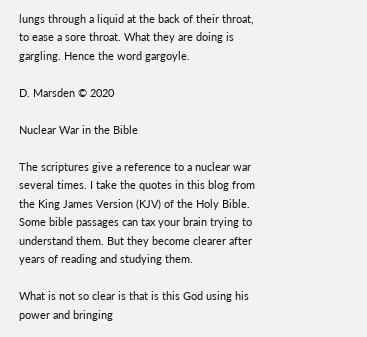lungs through a liquid at the back of their throat, to ease a sore throat. What they are doing is gargling. Hence the word gargoyle.

D. Marsden © 2020

Nuclear War in the Bible

The scriptures give a reference to a nuclear war several times. I take the quotes in this blog from the King James Version (KJV) of the Holy Bible. Some bible passages can tax your brain trying to understand them. But they become clearer after years of reading and studying them.

What is not so clear is that is this God using his power and bringing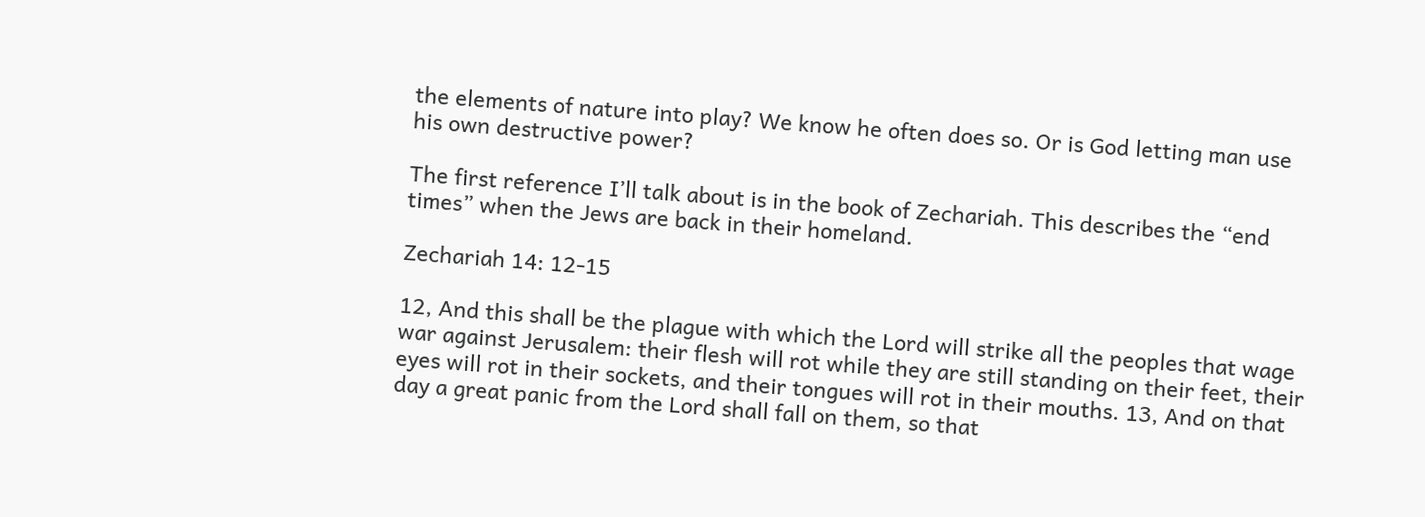the elements of nature into play? We know he often does so. Or is God letting man use his own destructive power?

The first reference I’ll talk about is in the book of Zechariah. This describes the “end times” when the Jews are back in their homeland.

Zechariah 14: 12-15

12, And this shall be the plague with which the Lord will strike all the peoples that wage war against Jerusalem: their flesh will rot while they are still standing on their feet, their eyes will rot in their sockets, and their tongues will rot in their mouths. 13, And on that day a great panic from the Lord shall fall on them, so that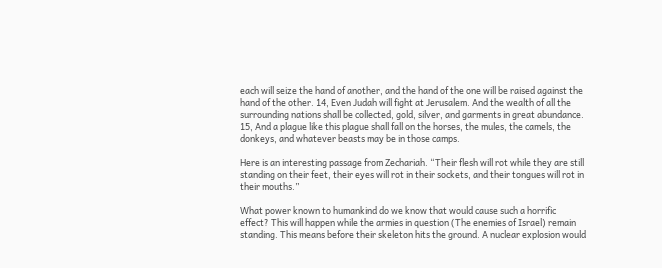each will seize the hand of another, and the hand of the one will be raised against the hand of the other. 14, Even Judah will fight at Jerusalem. And the wealth of all the surrounding nations shall be collected, gold, silver, and garments in great abundance. 15, And a plague like this plague shall fall on the horses, the mules, the camels, the donkeys, and whatever beasts may be in those camps.

Here is an interesting passage from Zechariah. “Their flesh will rot while they are still standing on their feet, their eyes will rot in their sockets, and their tongues will rot in their mouths.”

What power known to humankind do we know that would cause such a horrific effect? This will happen while the armies in question (The enemies of Israel) remain standing. This means before their skeleton hits the ground. A nuclear explosion would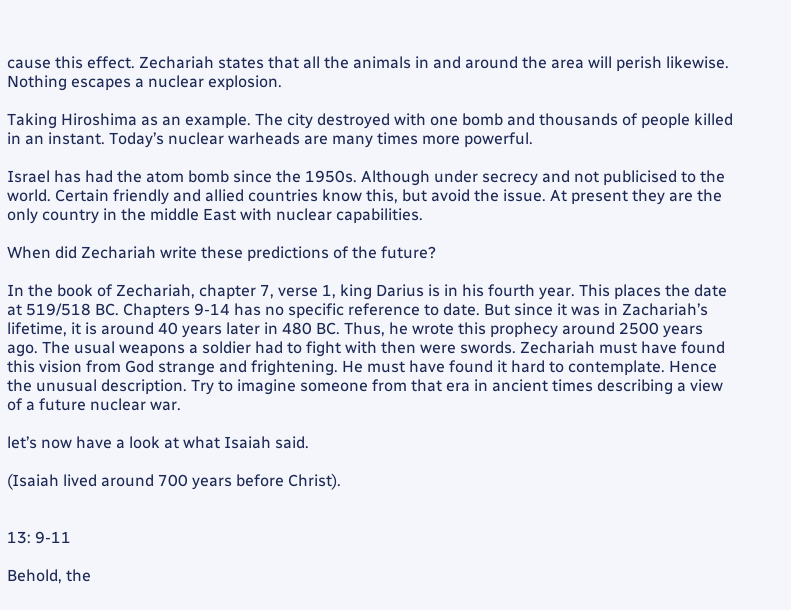cause this effect. Zechariah states that all the animals in and around the area will perish likewise. Nothing escapes a nuclear explosion.

Taking Hiroshima as an example. The city destroyed with one bomb and thousands of people killed in an instant. Today’s nuclear warheads are many times more powerful.

Israel has had the atom bomb since the 1950s. Although under secrecy and not publicised to the world. Certain friendly and allied countries know this, but avoid the issue. At present they are the only country in the middle East with nuclear capabilities.

When did Zechariah write these predictions of the future?

In the book of Zechariah, chapter 7, verse 1, king Darius is in his fourth year. This places the date at 519/518 BC. Chapters 9-14 has no specific reference to date. But since it was in Zachariah’s lifetime, it is around 40 years later in 480 BC. Thus, he wrote this prophecy around 2500 years ago. The usual weapons a soldier had to fight with then were swords. Zechariah must have found this vision from God strange and frightening. He must have found it hard to contemplate. Hence the unusual description. Try to imagine someone from that era in ancient times describing a view of a future nuclear war.

let’s now have a look at what Isaiah said.

(Isaiah lived around 700 years before Christ).


13: 9-11

Behold, the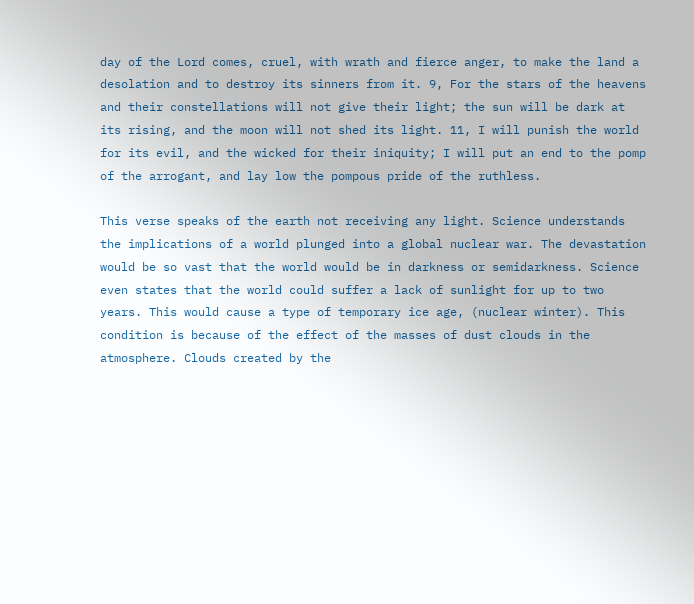day of the Lord comes, cruel, with wrath and fierce anger, to make the land a desolation and to destroy its sinners from it. 9, For the stars of the heavens and their constellations will not give their light; the sun will be dark at its rising, and the moon will not shed its light. 11, I will punish the world for its evil, and the wicked for their iniquity; I will put an end to the pomp of the arrogant, and lay low the pompous pride of the ruthless.

This verse speaks of the earth not receiving any light. Science understands the implications of a world plunged into a global nuclear war. The devastation would be so vast that the world would be in darkness or semidarkness. Science even states that the world could suffer a lack of sunlight for up to two years. This would cause a type of temporary ice age, (nuclear winter). This condition is because of the effect of the masses of dust clouds in the atmosphere. Clouds created by the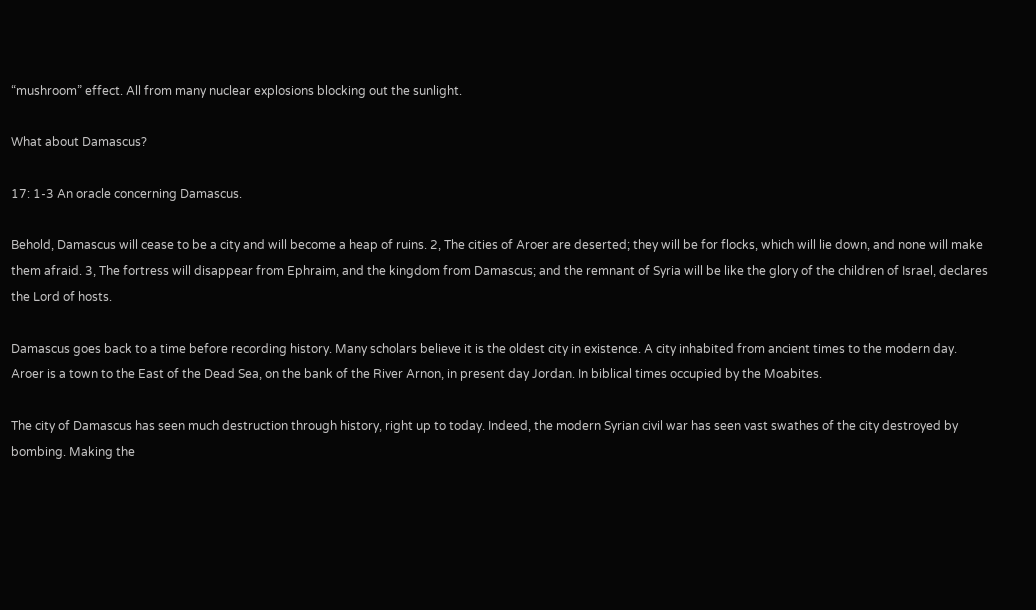“mushroom” effect. All from many nuclear explosions blocking out the sunlight.

What about Damascus?

17: 1-3 An oracle concerning Damascus.

Behold, Damascus will cease to be a city and will become a heap of ruins. 2, The cities of Aroer are deserted; they will be for flocks, which will lie down, and none will make them afraid. 3, The fortress will disappear from Ephraim, and the kingdom from Damascus; and the remnant of Syria will be like the glory of the children of Israel, declares the Lord of hosts.

Damascus goes back to a time before recording history. Many scholars believe it is the oldest city in existence. A city inhabited from ancient times to the modern day. Aroer is a town to the East of the Dead Sea, on the bank of the River Arnon, in present day Jordan. In biblical times occupied by the Moabites.

The city of Damascus has seen much destruction through history, right up to today. Indeed, the modern Syrian civil war has seen vast swathes of the city destroyed by bombing. Making the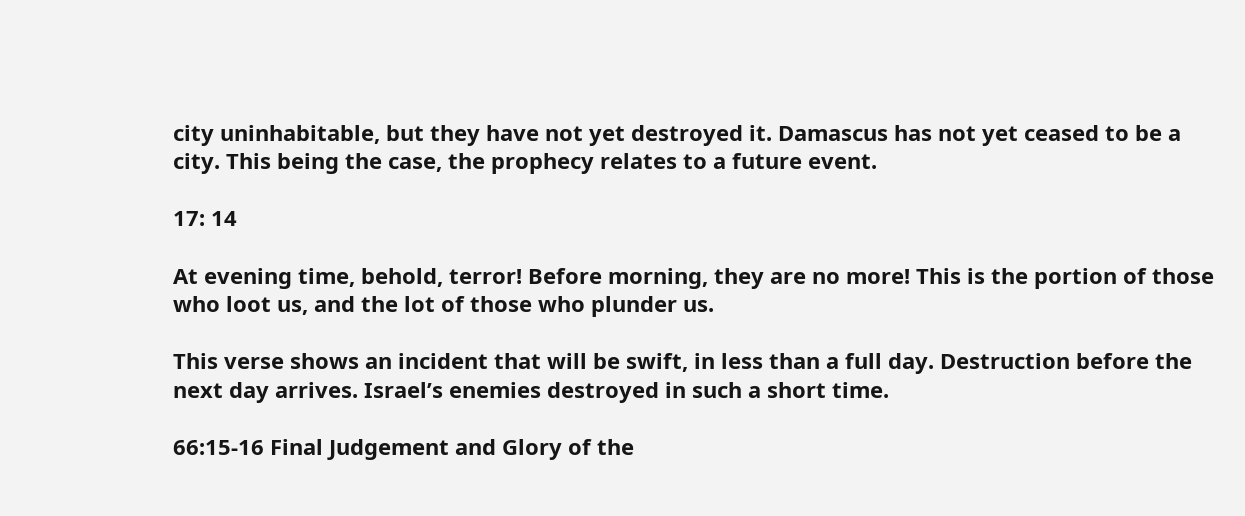city uninhabitable, but they have not yet destroyed it. Damascus has not yet ceased to be a city. This being the case, the prophecy relates to a future event.

17: 14

At evening time, behold, terror! Before morning, they are no more! This is the portion of those who loot us, and the lot of those who plunder us.

This verse shows an incident that will be swift, in less than a full day. Destruction before the next day arrives. Israel’s enemies destroyed in such a short time.

66:15-16 Final Judgement and Glory of the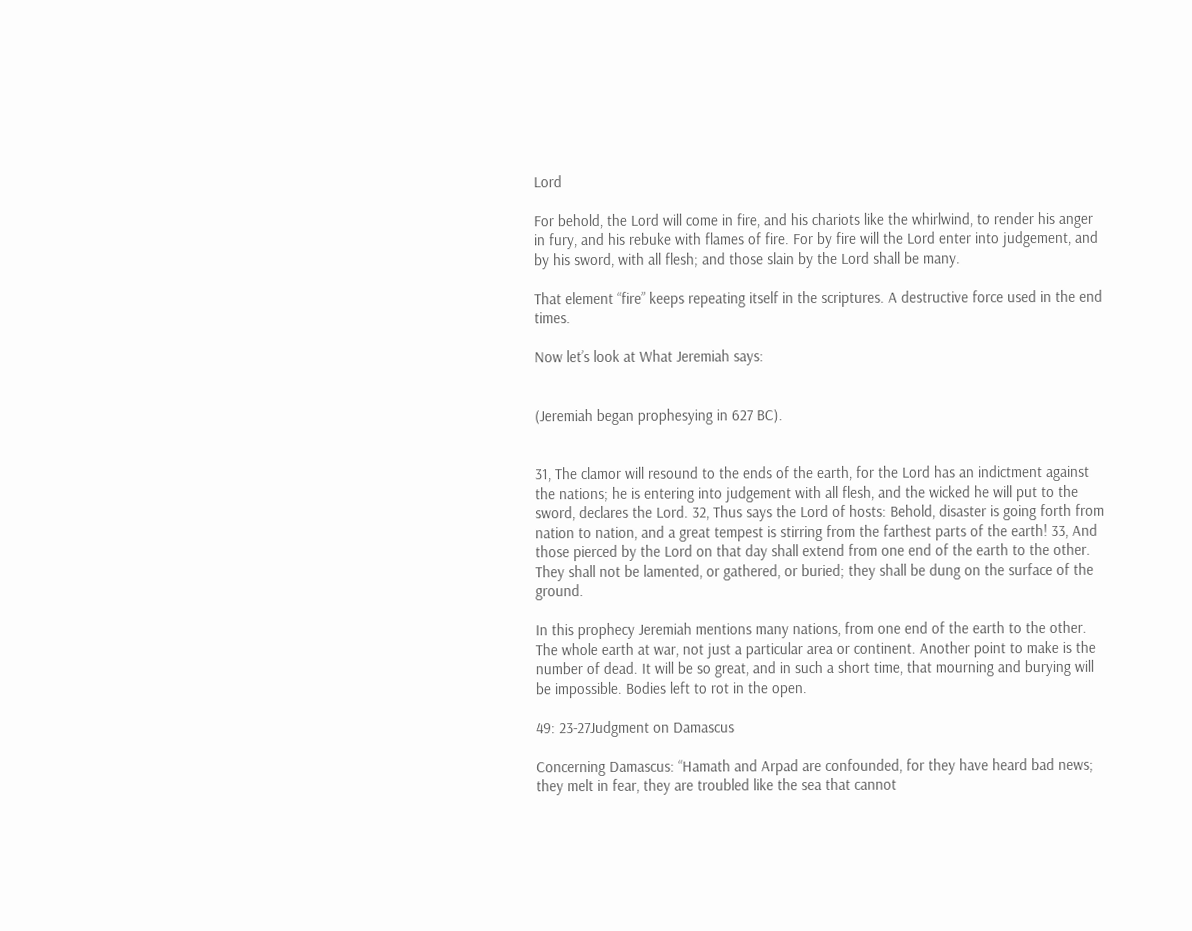Lord

For behold, the Lord will come in fire, and his chariots like the whirlwind, to render his anger in fury, and his rebuke with flames of fire. For by fire will the Lord enter into judgement, and by his sword, with all flesh; and those slain by the Lord shall be many.

That element “fire” keeps repeating itself in the scriptures. A destructive force used in the end times.

Now let’s look at What Jeremiah says:


(Jeremiah began prophesying in 627 BC).


31, The clamor will resound to the ends of the earth, for the Lord has an indictment against the nations; he is entering into judgement with all flesh, and the wicked he will put to the sword, declares the Lord. 32, Thus says the Lord of hosts: Behold, disaster is going forth from nation to nation, and a great tempest is stirring from the farthest parts of the earth! 33, And those pierced by the Lord on that day shall extend from one end of the earth to the other. They shall not be lamented, or gathered, or buried; they shall be dung on the surface of the ground.

In this prophecy Jeremiah mentions many nations, from one end of the earth to the other. The whole earth at war, not just a particular area or continent. Another point to make is the number of dead. It will be so great, and in such a short time, that mourning and burying will be impossible. Bodies left to rot in the open.

49: 23-27Judgment on Damascus

Concerning Damascus: “Hamath and Arpad are confounded, for they have heard bad news; they melt in fear, they are troubled like the sea that cannot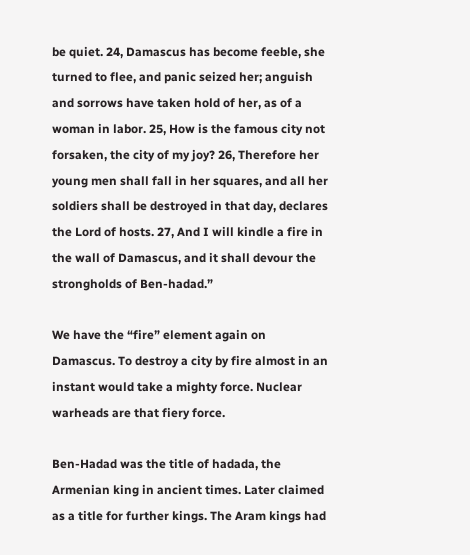be quiet. 24, Damascus has become feeble, she turned to flee, and panic seized her; anguish and sorrows have taken hold of her, as of a woman in labor. 25, How is the famous city not forsaken, the city of my joy? 26, Therefore her young men shall fall in her squares, and all her soldiers shall be destroyed in that day, declares the Lord of hosts. 27, And I will kindle a fire in the wall of Damascus, and it shall devour the strongholds of Ben-hadad.”

We have the “fire” element again on Damascus. To destroy a city by fire almost in an instant would take a mighty force. Nuclear warheads are that fiery force.

Ben-Hadad was the title of hadada, the Armenian king in ancient times. Later claimed as a title for further kings. The Aram kings had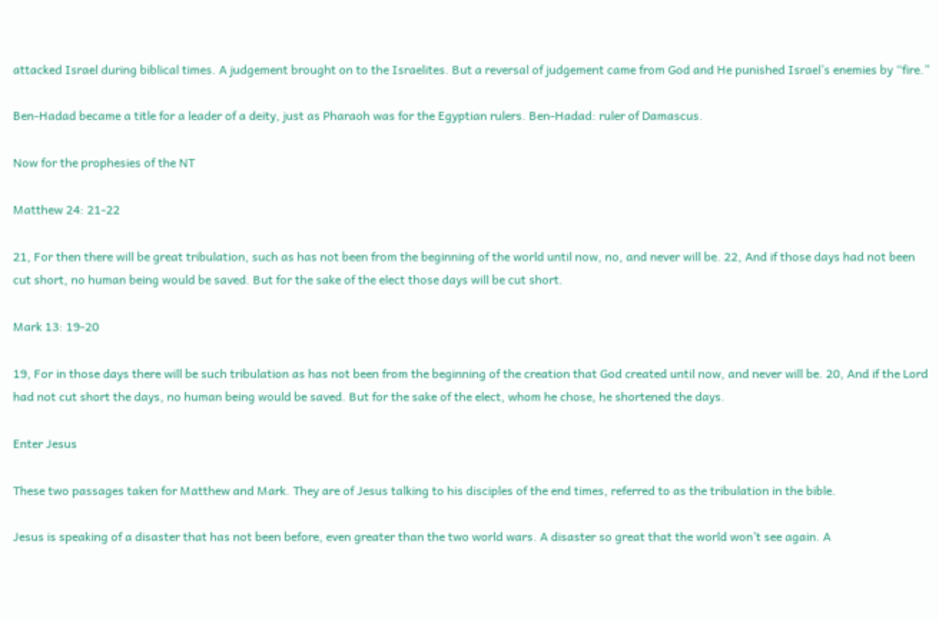attacked Israel during biblical times. A judgement brought on to the Israelites. But a reversal of judgement came from God and He punished Israel’s enemies by “fire.”

Ben-Hadad became a title for a leader of a deity, just as Pharaoh was for the Egyptian rulers. Ben-Hadad: ruler of Damascus.

Now for the prophesies of the NT

Matthew 24: 21-22

21, For then there will be great tribulation, such as has not been from the beginning of the world until now, no, and never will be. 22, And if those days had not been cut short, no human being would be saved. But for the sake of the elect those days will be cut short.

Mark 13: 19-20

19, For in those days there will be such tribulation as has not been from the beginning of the creation that God created until now, and never will be. 20, And if the Lord had not cut short the days, no human being would be saved. But for the sake of the elect, whom he chose, he shortened the days.

Enter Jesus

These two passages taken for Matthew and Mark. They are of Jesus talking to his disciples of the end times, referred to as the tribulation in the bible.

Jesus is speaking of a disaster that has not been before, even greater than the two world wars. A disaster so great that the world won’t see again. A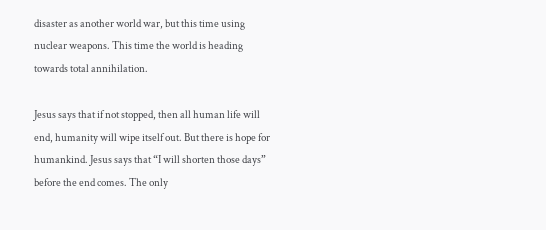disaster as another world war, but this time using nuclear weapons. This time the world is heading towards total annihilation.

Jesus says that if not stopped, then all human life will end, humanity will wipe itself out. But there is hope for humankind. Jesus says that “I will shorten those days” before the end comes. The only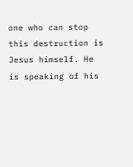one who can stop this destruction is Jesus himself. He is speaking of his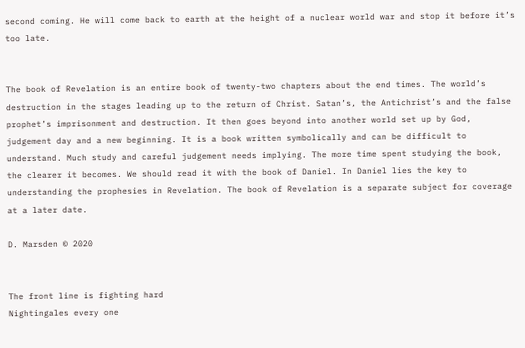second coming. He will come back to earth at the height of a nuclear world war and stop it before it’s too late.


The book of Revelation is an entire book of twenty-two chapters about the end times. The world’s destruction in the stages leading up to the return of Christ. Satan’s, the Antichrist’s and the false prophet’s imprisonment and destruction. It then goes beyond into another world set up by God, judgement day and a new beginning. It is a book written symbolically and can be difficult to understand. Much study and careful judgement needs implying. The more time spent studying the book, the clearer it becomes. We should read it with the book of Daniel. In Daniel lies the key to understanding the prophesies in Revelation. The book of Revelation is a separate subject for coverage at a later date.

D. Marsden © 2020


The front line is fighting hard
Nightingales every one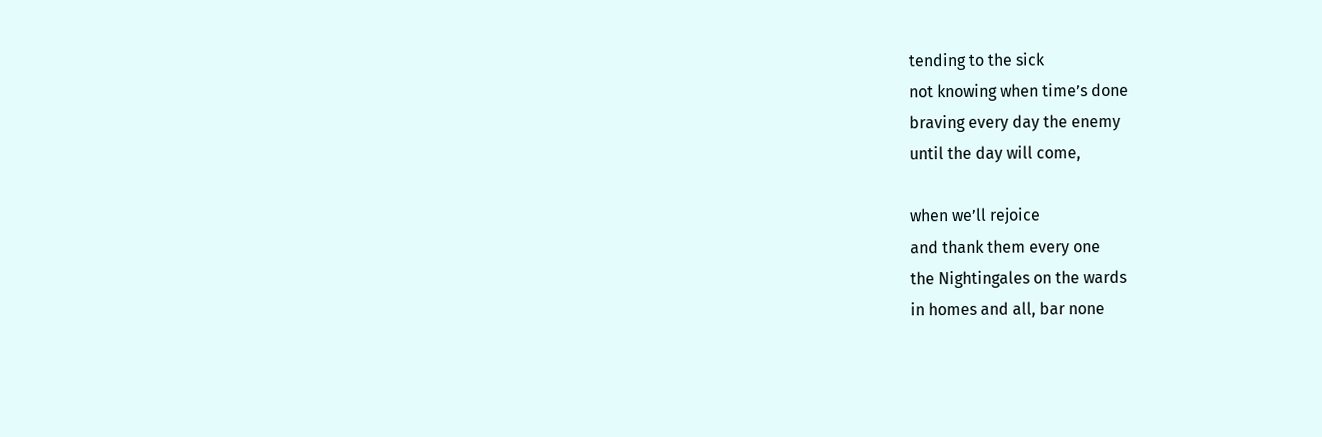tending to the sick
not knowing when time’s done
braving every day the enemy
until the day will come,

when we’ll rejoice
and thank them every one
the Nightingales on the wards
in homes and all, bar none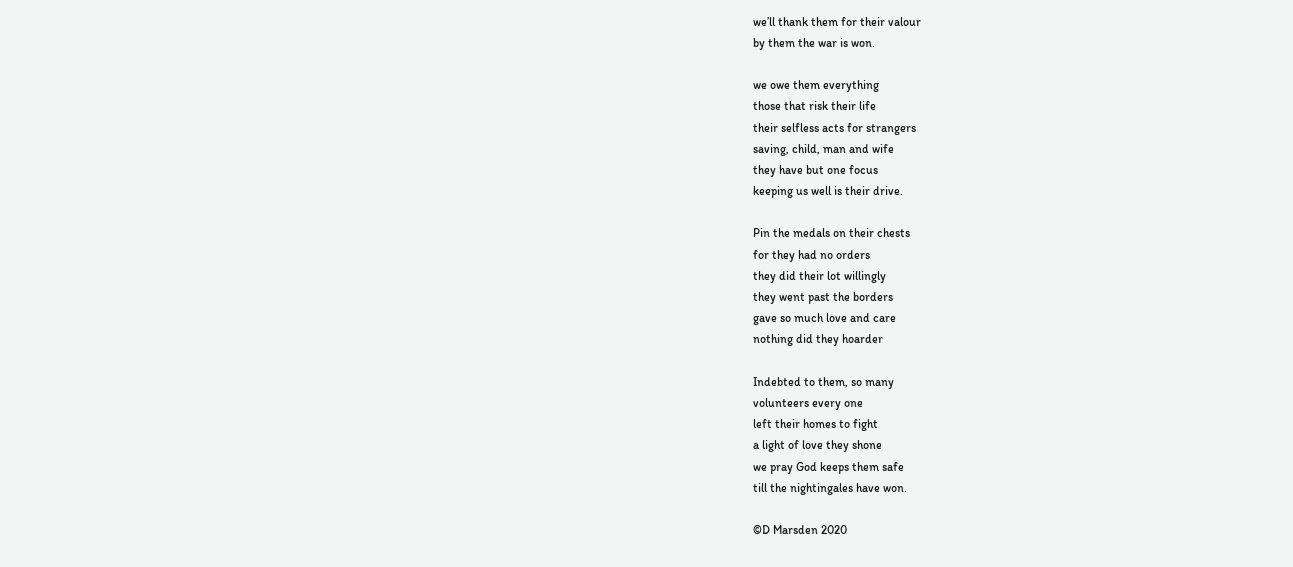we’ll thank them for their valour
by them the war is won.

we owe them everything
those that risk their life
their selfless acts for strangers
saving, child, man and wife
they have but one focus
keeping us well is their drive.

Pin the medals on their chests
for they had no orders
they did their lot willingly
they went past the borders
gave so much love and care
nothing did they hoarder

Indebted to them, so many
volunteers every one
left their homes to fight
a light of love they shone
we pray God keeps them safe
till the nightingales have won.

©D Marsden 2020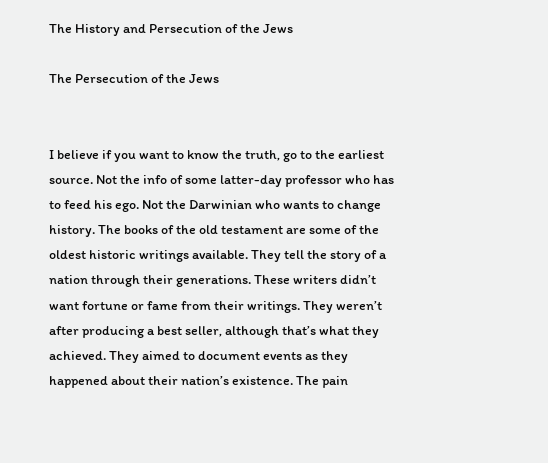The History and Persecution of the Jews

The Persecution of the Jews


I believe if you want to know the truth, go to the earliest source. Not the info of some latter-day professor who has to feed his ego. Not the Darwinian who wants to change history. The books of the old testament are some of the oldest historic writings available. They tell the story of a nation through their generations. These writers didn’t want fortune or fame from their writings. They weren’t after producing a best seller, although that’s what they achieved. They aimed to document events as they happened about their nation’s existence. The pain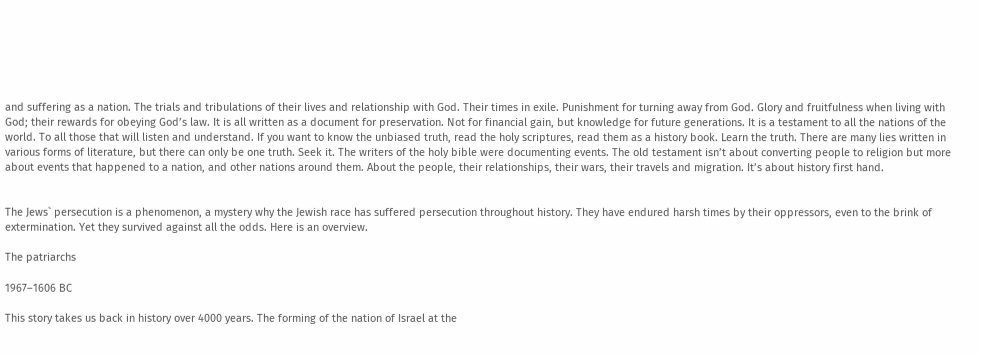and suffering as a nation. The trials and tribulations of their lives and relationship with God. Their times in exile. Punishment for turning away from God. Glory and fruitfulness when living with God; their rewards for obeying God’s law. It is all written as a document for preservation. Not for financial gain, but knowledge for future generations. It is a testament to all the nations of the world. To all those that will listen and understand. If you want to know the unbiased truth, read the holy scriptures, read them as a history book. Learn the truth. There are many lies written in various forms of literature, but there can only be one truth. Seek it. The writers of the holy bible were documenting events. The old testament isn’t about converting people to religion but more about events that happened to a nation, and other nations around them. About the people, their relationships, their wars, their travels and migration. It’s about history first hand.


The Jews` persecution is a phenomenon, a mystery why the Jewish race has suffered persecution throughout history. They have endured harsh times by their oppressors, even to the brink of extermination. Yet they survived against all the odds. Here is an overview.

The patriarchs

1967–1606 BC

This story takes us back in history over 4000 years. The forming of the nation of Israel at the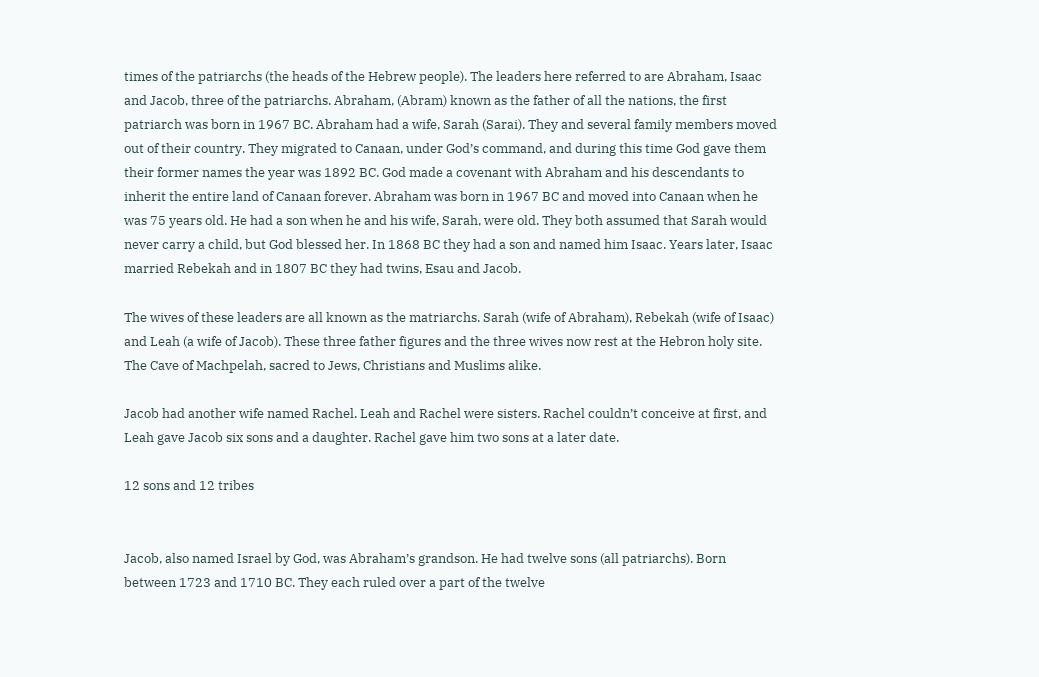times of the patriarchs (the heads of the Hebrew people). The leaders here referred to are Abraham, Isaac and Jacob, three of the patriarchs. Abraham, (Abram) known as the father of all the nations, the first patriarch was born in 1967 BC. Abraham had a wife, Sarah (Sarai). They and several family members moved out of their country. They migrated to Canaan, under God’s command, and during this time God gave them their former names the year was 1892 BC. God made a covenant with Abraham and his descendants to inherit the entire land of Canaan forever. Abraham was born in 1967 BC and moved into Canaan when he was 75 years old. He had a son when he and his wife, Sarah, were old. They both assumed that Sarah would never carry a child, but God blessed her. In 1868 BC they had a son and named him Isaac. Years later, Isaac married Rebekah and in 1807 BC they had twins, Esau and Jacob.

The wives of these leaders are all known as the matriarchs. Sarah (wife of Abraham), Rebekah (wife of Isaac) and Leah (a wife of Jacob). These three father figures and the three wives now rest at the Hebron holy site. The Cave of Machpelah, sacred to Jews, Christians and Muslims alike.

Jacob had another wife named Rachel. Leah and Rachel were sisters. Rachel couldn’t conceive at first, and Leah gave Jacob six sons and a daughter. Rachel gave him two sons at a later date.

12 sons and 12 tribes


Jacob, also named Israel by God, was Abraham’s grandson. He had twelve sons (all patriarchs). Born between 1723 and 1710 BC. They each ruled over a part of the twelve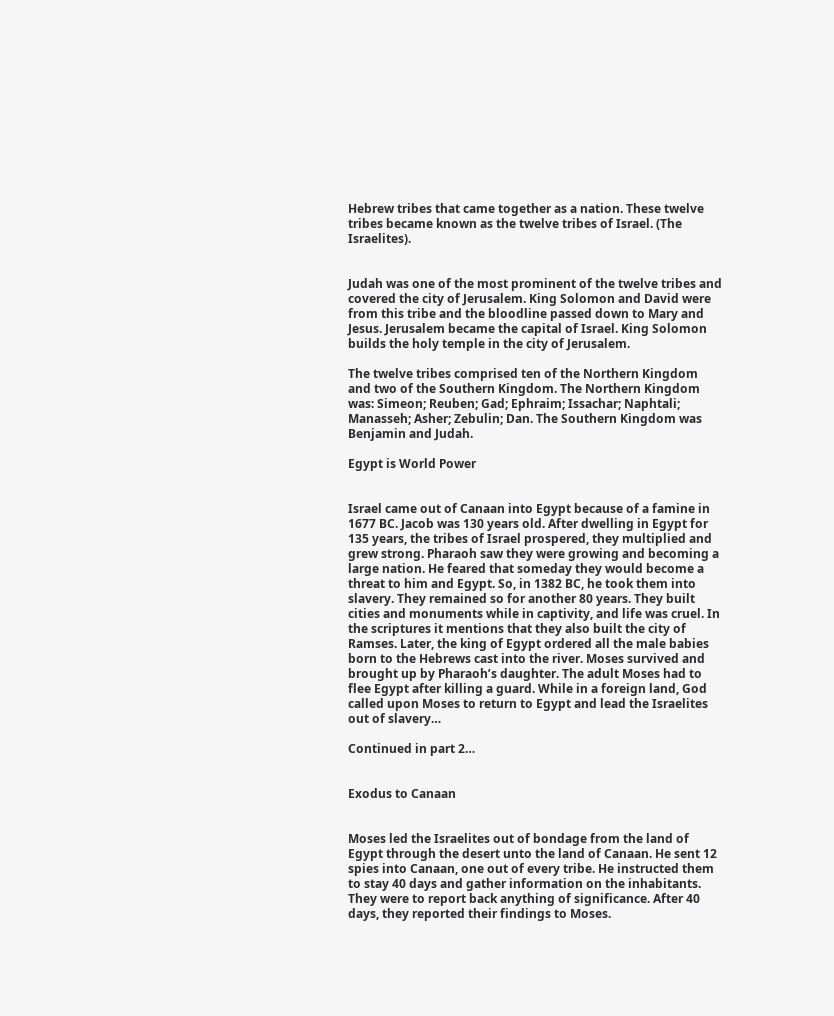Hebrew tribes that came together as a nation. These twelve tribes became known as the twelve tribes of Israel. (The Israelites).


Judah was one of the most prominent of the twelve tribes and covered the city of Jerusalem. King Solomon and David were from this tribe and the bloodline passed down to Mary and Jesus. Jerusalem became the capital of Israel. King Solomon builds the holy temple in the city of Jerusalem.

The twelve tribes comprised ten of the Northern Kingdom and two of the Southern Kingdom. The Northern Kingdom was: Simeon; Reuben; Gad; Ephraim; Issachar; Naphtali; Manasseh; Asher; Zebulin; Dan. The Southern Kingdom was Benjamin and Judah.

Egypt is World Power


Israel came out of Canaan into Egypt because of a famine in 1677 BC. Jacob was 130 years old. After dwelling in Egypt for 135 years, the tribes of Israel prospered, they multiplied and grew strong. Pharaoh saw they were growing and becoming a large nation. He feared that someday they would become a threat to him and Egypt. So, in 1382 BC, he took them into slavery. They remained so for another 80 years. They built cities and monuments while in captivity, and life was cruel. In the scriptures it mentions that they also built the city of Ramses. Later, the king of Egypt ordered all the male babies born to the Hebrews cast into the river. Moses survived and brought up by Pharaoh’s daughter. The adult Moses had to flee Egypt after killing a guard. While in a foreign land, God called upon Moses to return to Egypt and lead the Israelites out of slavery…

Continued in part 2…


Exodus to Canaan


Moses led the Israelites out of bondage from the land of Egypt through the desert unto the land of Canaan. He sent 12 spies into Canaan, one out of every tribe. He instructed them to stay 40 days and gather information on the inhabitants. They were to report back anything of significance. After 40 days, they reported their findings to Moses.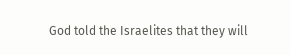God told the Israelites that they will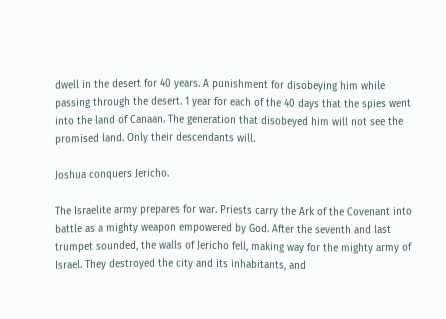dwell in the desert for 40 years. A punishment for disobeying him while passing through the desert. 1 year for each of the 40 days that the spies went into the land of Canaan. The generation that disobeyed him will not see the promised land. Only their descendants will.

Joshua conquers Jericho.

The Israelite army prepares for war. Priests carry the Ark of the Covenant into battle as a mighty weapon empowered by God. After the seventh and last trumpet sounded, the walls of Jericho fell, making way for the mighty army of Israel. They destroyed the city and its inhabitants, and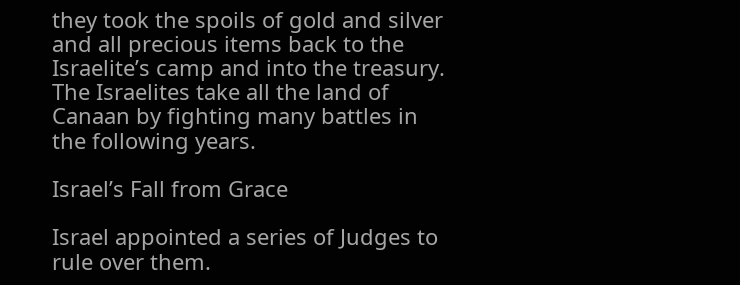they took the spoils of gold and silver and all precious items back to the Israelite’s camp and into the treasury. The Israelites take all the land of Canaan by fighting many battles in the following years.

Israel’s Fall from Grace

Israel appointed a series of Judges to rule over them.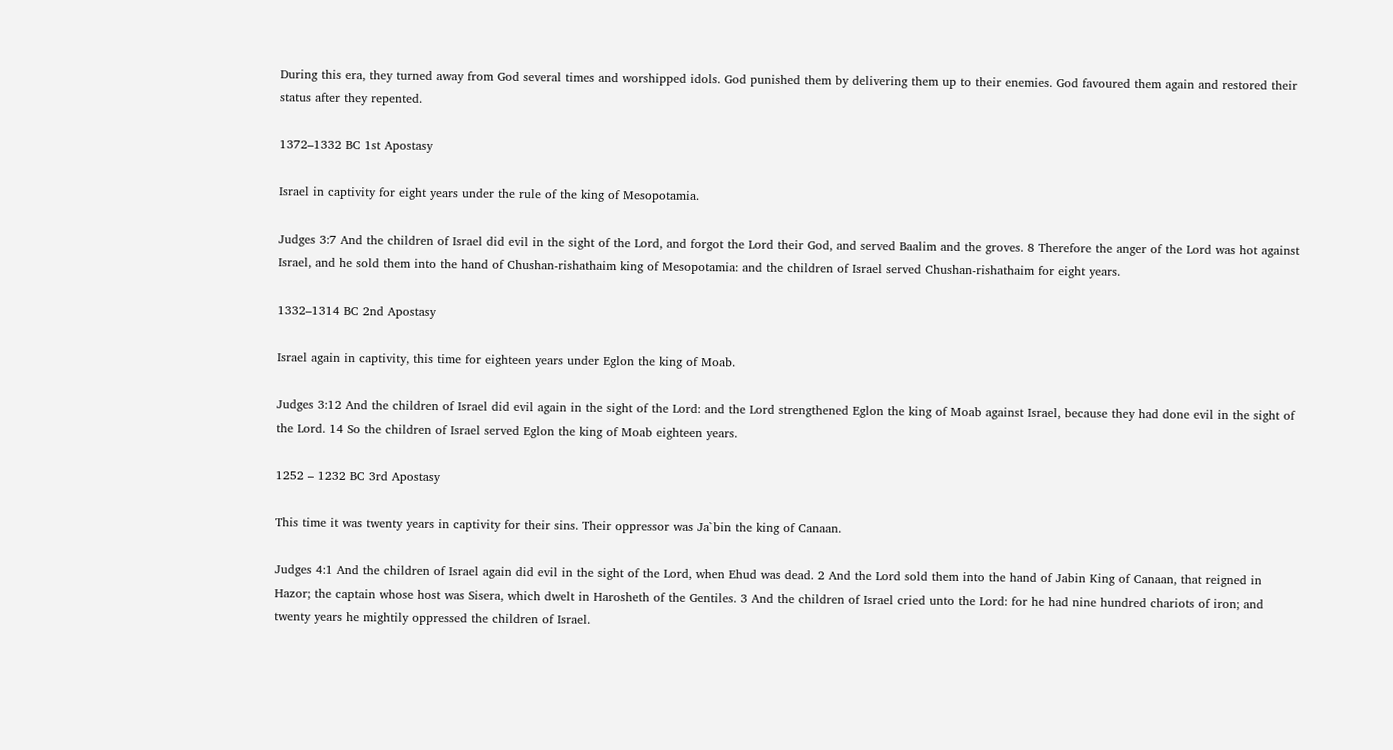During this era, they turned away from God several times and worshipped idols. God punished them by delivering them up to their enemies. God favoured them again and restored their status after they repented.

1372–1332 BC 1st Apostasy

Israel in captivity for eight years under the rule of the king of Mesopotamia.

Judges 3:7 And the children of Israel did evil in the sight of the Lord, and forgot the Lord their God, and served Baalim and the groves. 8 Therefore the anger of the Lord was hot against Israel, and he sold them into the hand of Chushan-rishathaim king of Mesopotamia: and the children of Israel served Chushan-rishathaim for eight years.

1332–1314 BC 2nd Apostasy

Israel again in captivity, this time for eighteen years under Eglon the king of Moab.

Judges 3:12 And the children of Israel did evil again in the sight of the Lord: and the Lord strengthened Eglon the king of Moab against Israel, because they had done evil in the sight of the Lord. 14 So the children of Israel served Eglon the king of Moab eighteen years.

1252 – 1232 BC 3rd Apostasy

This time it was twenty years in captivity for their sins. Their oppressor was Ja`bin the king of Canaan.

Judges 4:1 And the children of Israel again did evil in the sight of the Lord, when Ehud was dead. 2 And the Lord sold them into the hand of Jabin King of Canaan, that reigned in Hazor; the captain whose host was Sisera, which dwelt in Harosheth of the Gentiles. 3 And the children of Israel cried unto the Lord: for he had nine hundred chariots of iron; and twenty years he mightily oppressed the children of Israel.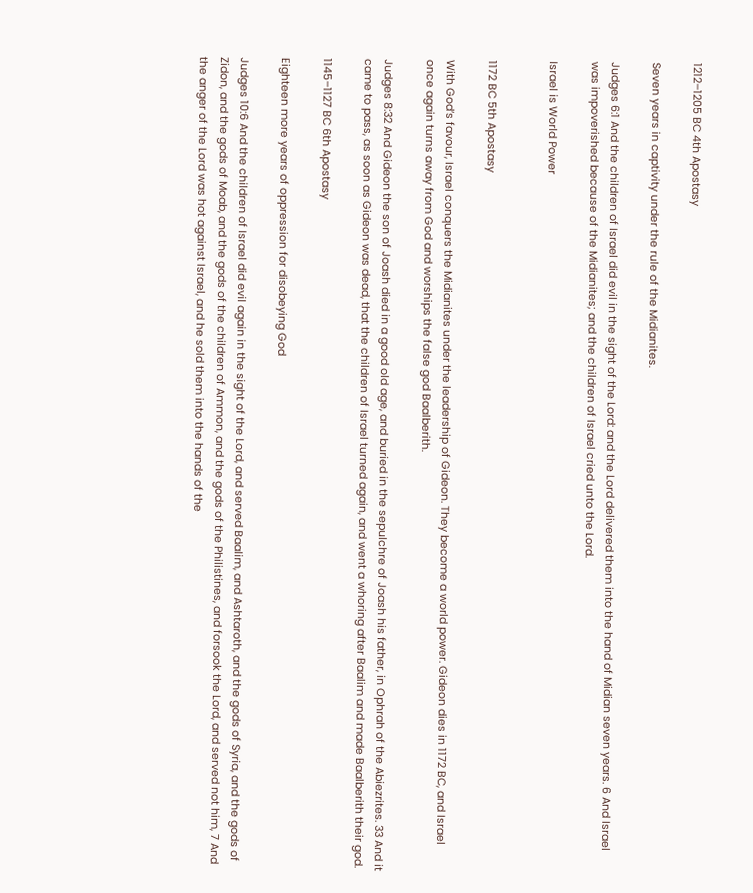1212–1205 BC 4th Apostasy

Seven years in captivity under the rule of the Midianites.

Judges 6:1 And the children of Israel did evil in the sight of the Lord: and the Lord delivered them into the hand of Midian seven years. 6 And Israel was impoverished because of the Midianites; and the children of Israel cried unto the Lord.

Israel is World Power


1172 BC 5th Apostasy

With God’s favour, Israel conquers the Midianites under the leadership of Gideon. They become a world power. Gideon dies in 1172 BC, and Israel once again turns away from God and worships the false god Baalberith.

Judges 8:32 And Gideon the son of Joash died in a good old age, and buried in the sepulchre of Joash his father, in Ophrah of the Abiezrites. 33 And it came to pass, as soon as Gideon was dead, that the children of Israel turned again, and went a whoring after Baalim and made Baalberith their god.

1145–1127 BC 6th Apostasy

Eighteen more years of oppression for disobeying God

Judges 10:6 And the children of Israel did evil again in the sight of the Lord, and served Baalim, and Ashtaroth, and the gods of Syria, and the gods of Zidon, and the gods of Moab, and the gods of the children of Ammon, and the gods of the Philistines, and forsook the Lord, and served not him, 7 And the anger of the Lord was hot against Israel, and he sold them into the hands of the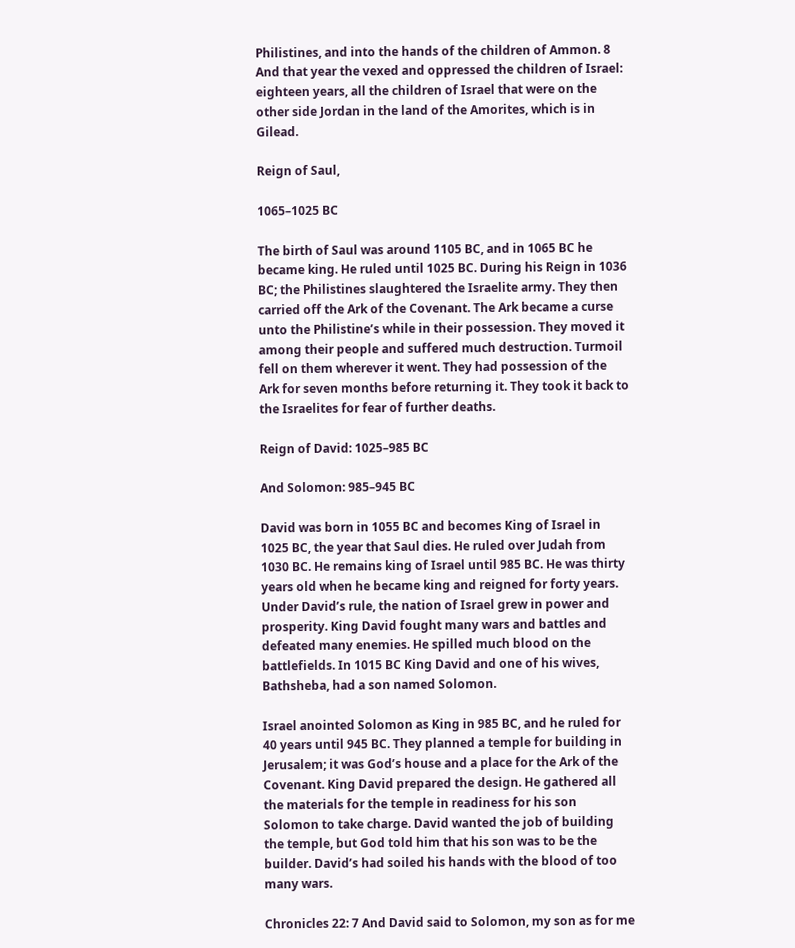Philistines, and into the hands of the children of Ammon. 8 And that year the vexed and oppressed the children of Israel: eighteen years, all the children of Israel that were on the other side Jordan in the land of the Amorites, which is in Gilead.

Reign of Saul,

1065–1025 BC

The birth of Saul was around 1105 BC, and in 1065 BC he became king. He ruled until 1025 BC. During his Reign in 1036 BC; the Philistines slaughtered the Israelite army. They then carried off the Ark of the Covenant. The Ark became a curse unto the Philistine’s while in their possession. They moved it among their people and suffered much destruction. Turmoil fell on them wherever it went. They had possession of the Ark for seven months before returning it. They took it back to the Israelites for fear of further deaths.

Reign of David: 1025–985 BC

And Solomon: 985–945 BC

David was born in 1055 BC and becomes King of Israel in 1025 BC, the year that Saul dies. He ruled over Judah from 1030 BC. He remains king of Israel until 985 BC. He was thirty years old when he became king and reigned for forty years. Under David’s rule, the nation of Israel grew in power and prosperity. King David fought many wars and battles and defeated many enemies. He spilled much blood on the battlefields. In 1015 BC King David and one of his wives, Bathsheba, had a son named Solomon.

Israel anointed Solomon as King in 985 BC, and he ruled for 40 years until 945 BC. They planned a temple for building in Jerusalem; it was God’s house and a place for the Ark of the Covenant. King David prepared the design. He gathered all the materials for the temple in readiness for his son Solomon to take charge. David wanted the job of building the temple, but God told him that his son was to be the builder. David’s had soiled his hands with the blood of too many wars.

Chronicles 22: 7 And David said to Solomon, my son as for me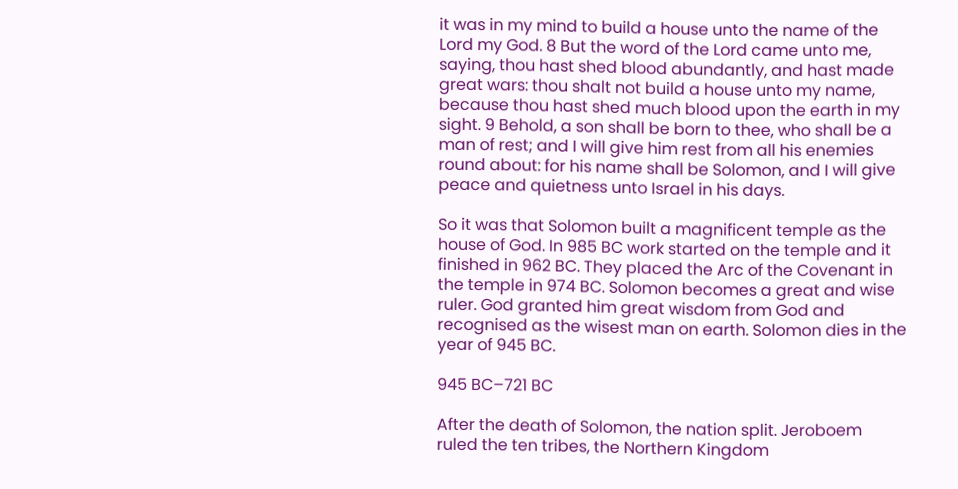it was in my mind to build a house unto the name of the Lord my God. 8 But the word of the Lord came unto me, saying, thou hast shed blood abundantly, and hast made great wars: thou shalt not build a house unto my name, because thou hast shed much blood upon the earth in my sight. 9 Behold, a son shall be born to thee, who shall be a man of rest; and I will give him rest from all his enemies round about: for his name shall be Solomon, and I will give peace and quietness unto Israel in his days.

So it was that Solomon built a magnificent temple as the house of God. In 985 BC work started on the temple and it finished in 962 BC. They placed the Arc of the Covenant in the temple in 974 BC. Solomon becomes a great and wise ruler. God granted him great wisdom from God and recognised as the wisest man on earth. Solomon dies in the year of 945 BC.

945 BC–721 BC

After the death of Solomon, the nation split. Jeroboem ruled the ten tribes, the Northern Kingdom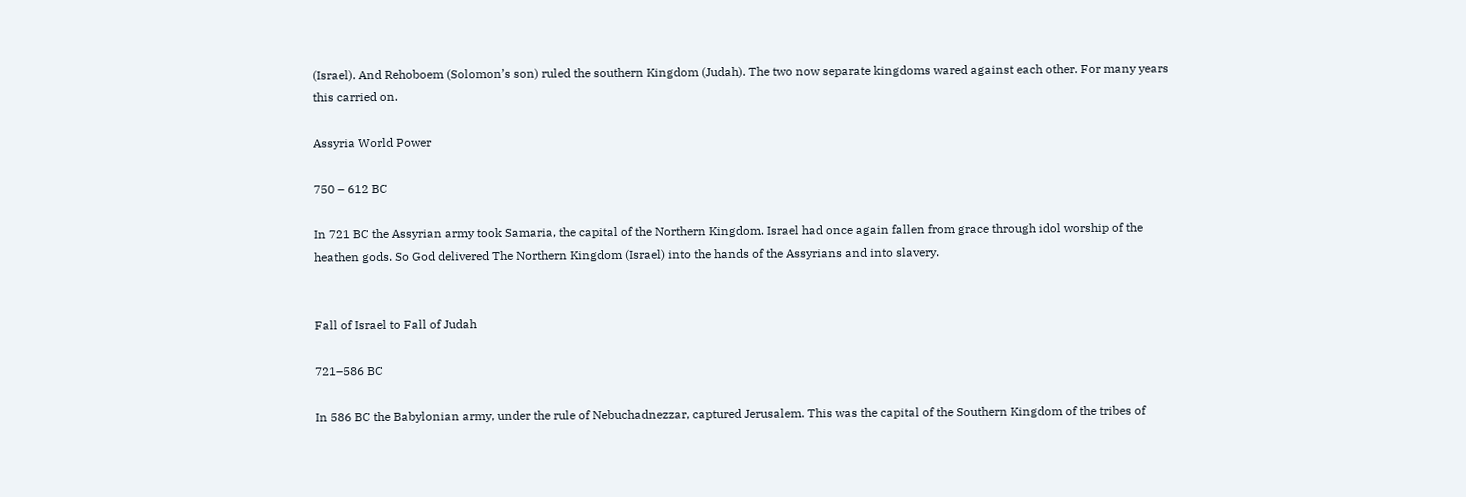(Israel). And Rehoboem (Solomon’s son) ruled the southern Kingdom (Judah). The two now separate kingdoms wared against each other. For many years this carried on.

Assyria World Power

750 – 612 BC

In 721 BC the Assyrian army took Samaria, the capital of the Northern Kingdom. Israel had once again fallen from grace through idol worship of the heathen gods. So God delivered The Northern Kingdom (Israel) into the hands of the Assyrians and into slavery.


Fall of Israel to Fall of Judah

721–586 BC

In 586 BC the Babylonian army, under the rule of Nebuchadnezzar, captured Jerusalem. This was the capital of the Southern Kingdom of the tribes of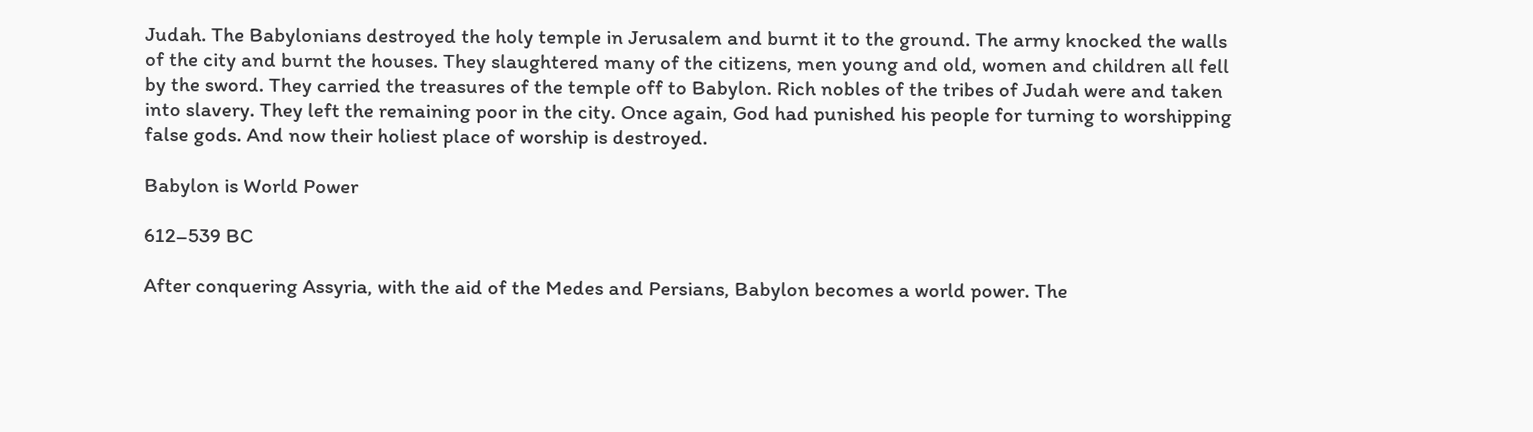Judah. The Babylonians destroyed the holy temple in Jerusalem and burnt it to the ground. The army knocked the walls of the city and burnt the houses. They slaughtered many of the citizens, men young and old, women and children all fell by the sword. They carried the treasures of the temple off to Babylon. Rich nobles of the tribes of Judah were and taken into slavery. They left the remaining poor in the city. Once again, God had punished his people for turning to worshipping false gods. And now their holiest place of worship is destroyed.

Babylon is World Power

612–539 BC

After conquering Assyria, with the aid of the Medes and Persians, Babylon becomes a world power. The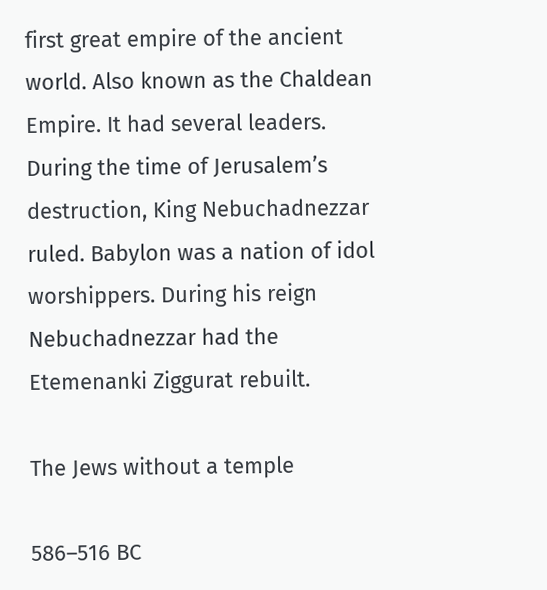first great empire of the ancient world. Also known as the Chaldean Empire. It had several leaders. During the time of Jerusalem’s destruction, King Nebuchadnezzar ruled. Babylon was a nation of idol worshippers. During his reign Nebuchadnezzar had the Etemenanki Ziggurat rebuilt.

The Jews without a temple

586–516 BC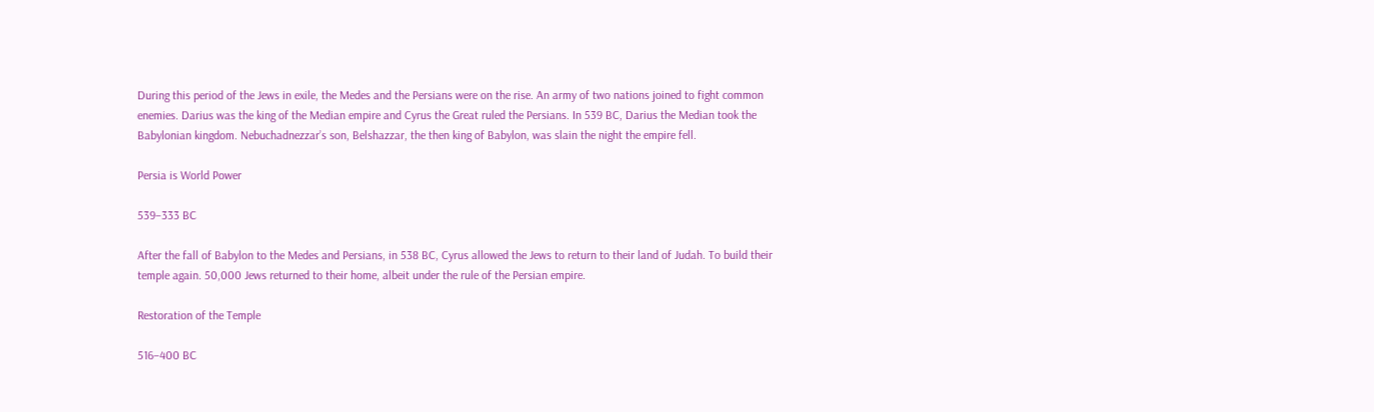During this period of the Jews in exile, the Medes and the Persians were on the rise. An army of two nations joined to fight common enemies. Darius was the king of the Median empire and Cyrus the Great ruled the Persians. In 539 BC, Darius the Median took the Babylonian kingdom. Nebuchadnezzar’s son, Belshazzar, the then king of Babylon, was slain the night the empire fell.

Persia is World Power

539–333 BC

After the fall of Babylon to the Medes and Persians, in 538 BC, Cyrus allowed the Jews to return to their land of Judah. To build their temple again. 50,000 Jews returned to their home, albeit under the rule of the Persian empire.

Restoration of the Temple

516–400 BC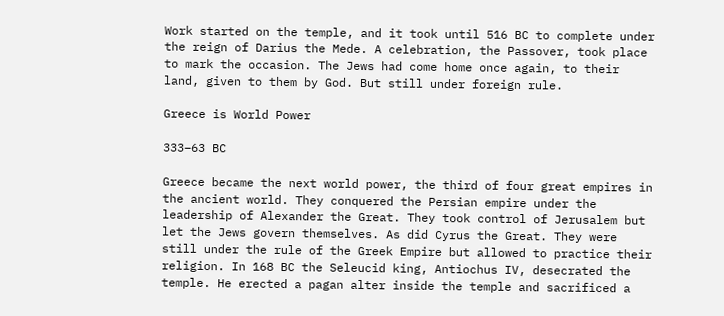Work started on the temple, and it took until 516 BC to complete under the reign of Darius the Mede. A celebration, the Passover, took place to mark the occasion. The Jews had come home once again, to their land, given to them by God. But still under foreign rule.

Greece is World Power

333–63 BC

Greece became the next world power, the third of four great empires in the ancient world. They conquered the Persian empire under the leadership of Alexander the Great. They took control of Jerusalem but let the Jews govern themselves. As did Cyrus the Great. They were still under the rule of the Greek Empire but allowed to practice their religion. In 168 BC the Seleucid king, Antiochus IV, desecrated the temple. He erected a pagan alter inside the temple and sacrificed a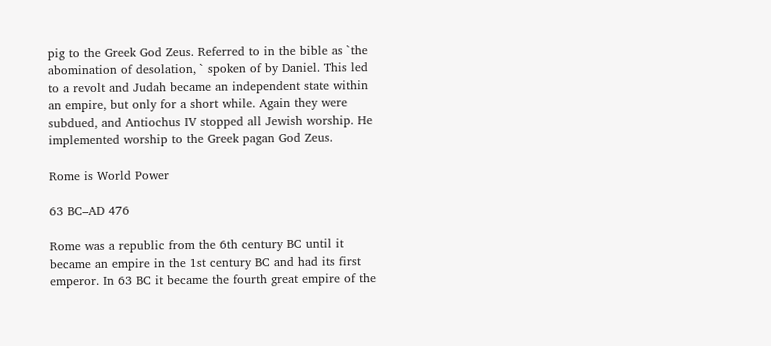pig to the Greek God Zeus. Referred to in the bible as `the abomination of desolation, ` spoken of by Daniel. This led to a revolt and Judah became an independent state within an empire, but only for a short while. Again they were subdued, and Antiochus IV stopped all Jewish worship. He implemented worship to the Greek pagan God Zeus.

Rome is World Power

63 BC–AD 476

Rome was a republic from the 6th century BC until it became an empire in the 1st century BC and had its first emperor. In 63 BC it became the fourth great empire of the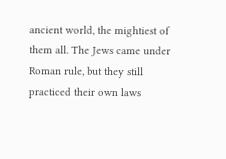ancient world, the mightiest of them all. The Jews came under Roman rule, but they still practiced their own laws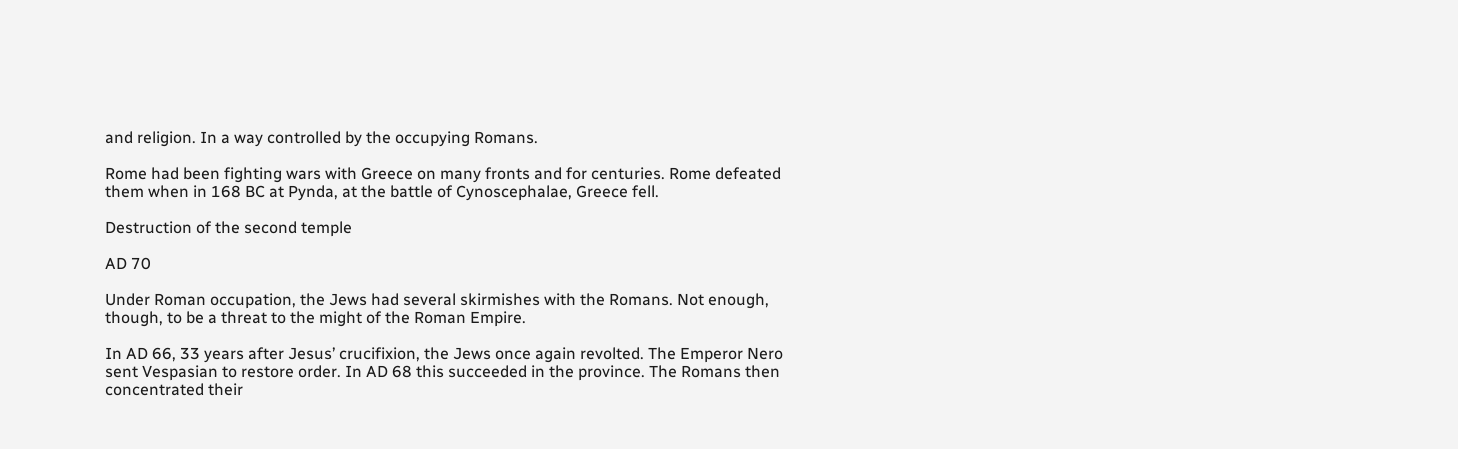and religion. In a way controlled by the occupying Romans.

Rome had been fighting wars with Greece on many fronts and for centuries. Rome defeated them when in 168 BC at Pynda, at the battle of Cynoscephalae, Greece fell.

Destruction of the second temple

AD 70

Under Roman occupation, the Jews had several skirmishes with the Romans. Not enough, though, to be a threat to the might of the Roman Empire.

In AD 66, 33 years after Jesus’ crucifixion, the Jews once again revolted. The Emperor Nero sent Vespasian to restore order. In AD 68 this succeeded in the province. The Romans then concentrated their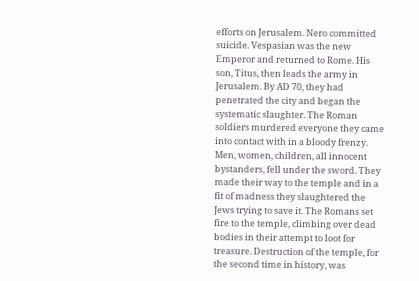efforts on Jerusalem. Nero committed suicide. Vespasian was the new Emperor and returned to Rome. His son, Titus, then leads the army in Jerusalem. By AD 70, they had penetrated the city and began the systematic slaughter. The Roman soldiers murdered everyone they came into contact with in a bloody frenzy. Men, women, children, all innocent bystanders, fell under the sword. They made their way to the temple and in a fit of madness they slaughtered the Jews trying to save it. The Romans set fire to the temple, climbing over dead bodies in their attempt to loot for treasure. Destruction of the temple, for the second time in history, was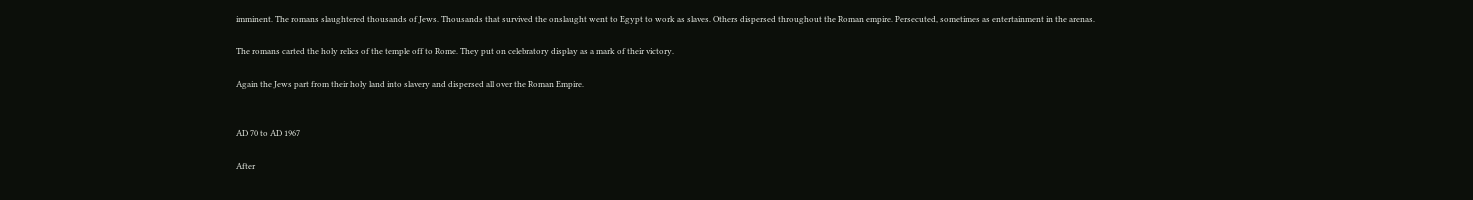imminent. The romans slaughtered thousands of Jews. Thousands that survived the onslaught went to Egypt to work as slaves. Others dispersed throughout the Roman empire. Persecuted, sometimes as entertainment in the arenas.

The romans carted the holy relics of the temple off to Rome. They put on celebratory display as a mark of their victory.

Again the Jews part from their holy land into slavery and dispersed all over the Roman Empire.


AD 70 to AD 1967

After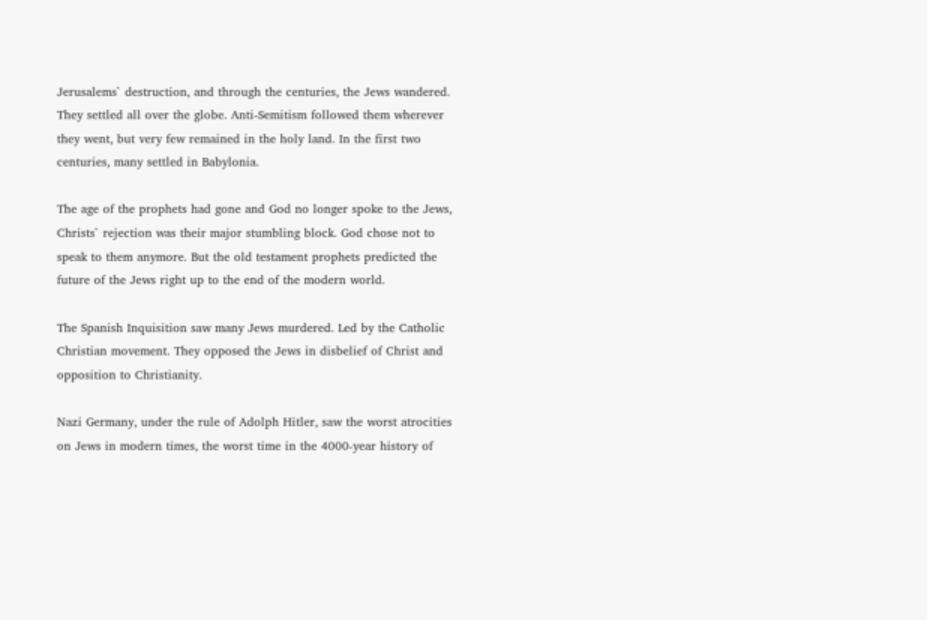Jerusalems` destruction, and through the centuries, the Jews wandered. They settled all over the globe. Anti-Semitism followed them wherever they went, but very few remained in the holy land. In the first two centuries, many settled in Babylonia.

The age of the prophets had gone and God no longer spoke to the Jews, Christs` rejection was their major stumbling block. God chose not to speak to them anymore. But the old testament prophets predicted the future of the Jews right up to the end of the modern world.

The Spanish Inquisition saw many Jews murdered. Led by the Catholic Christian movement. They opposed the Jews in disbelief of Christ and opposition to Christianity.

Nazi Germany, under the rule of Adolph Hitler, saw the worst atrocities on Jews in modern times, the worst time in the 4000-year history of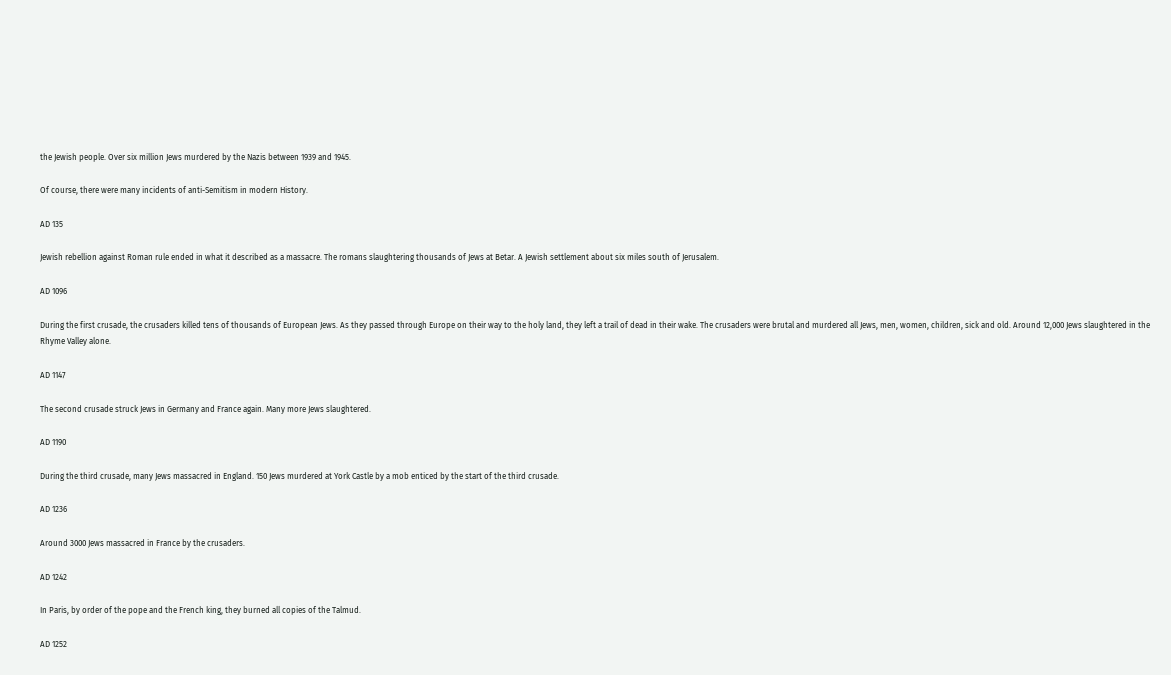the Jewish people. Over six million Jews murdered by the Nazis between 1939 and 1945.

Of course, there were many incidents of anti-Semitism in modern History.

AD 135

Jewish rebellion against Roman rule ended in what it described as a massacre. The romans slaughtering thousands of Jews at Betar. A Jewish settlement about six miles south of Jerusalem.

AD 1096

During the first crusade, the crusaders killed tens of thousands of European Jews. As they passed through Europe on their way to the holy land, they left a trail of dead in their wake. The crusaders were brutal and murdered all Jews, men, women, children, sick and old. Around 12,000 Jews slaughtered in the Rhyme Valley alone.

AD 1147

The second crusade struck Jews in Germany and France again. Many more Jews slaughtered.

AD 1190

During the third crusade, many Jews massacred in England. 150 Jews murdered at York Castle by a mob enticed by the start of the third crusade.

AD 1236

Around 3000 Jews massacred in France by the crusaders.

AD 1242

In Paris, by order of the pope and the French king, they burned all copies of the Talmud.

AD 1252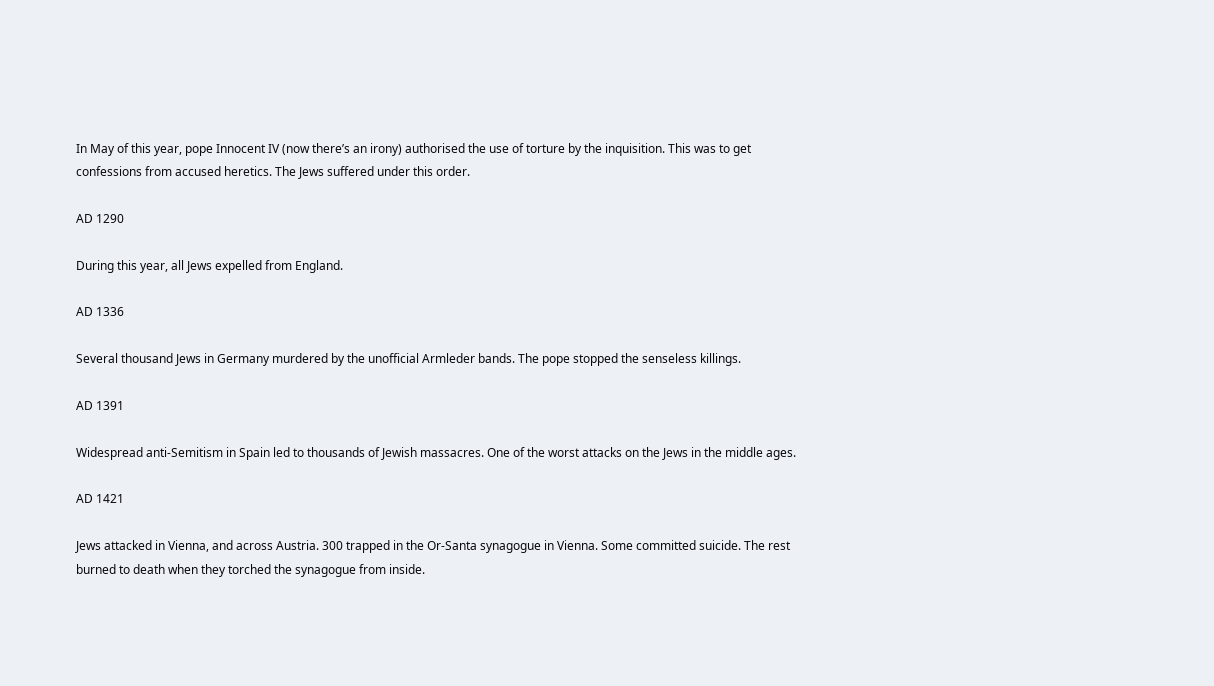In May of this year, pope Innocent IV (now there’s an irony) authorised the use of torture by the inquisition. This was to get confessions from accused heretics. The Jews suffered under this order.

AD 1290

During this year, all Jews expelled from England.

AD 1336

Several thousand Jews in Germany murdered by the unofficial Armleder bands. The pope stopped the senseless killings.

AD 1391

Widespread anti-Semitism in Spain led to thousands of Jewish massacres. One of the worst attacks on the Jews in the middle ages.

AD 1421

Jews attacked in Vienna, and across Austria. 300 trapped in the Or-Santa synagogue in Vienna. Some committed suicide. The rest burned to death when they torched the synagogue from inside.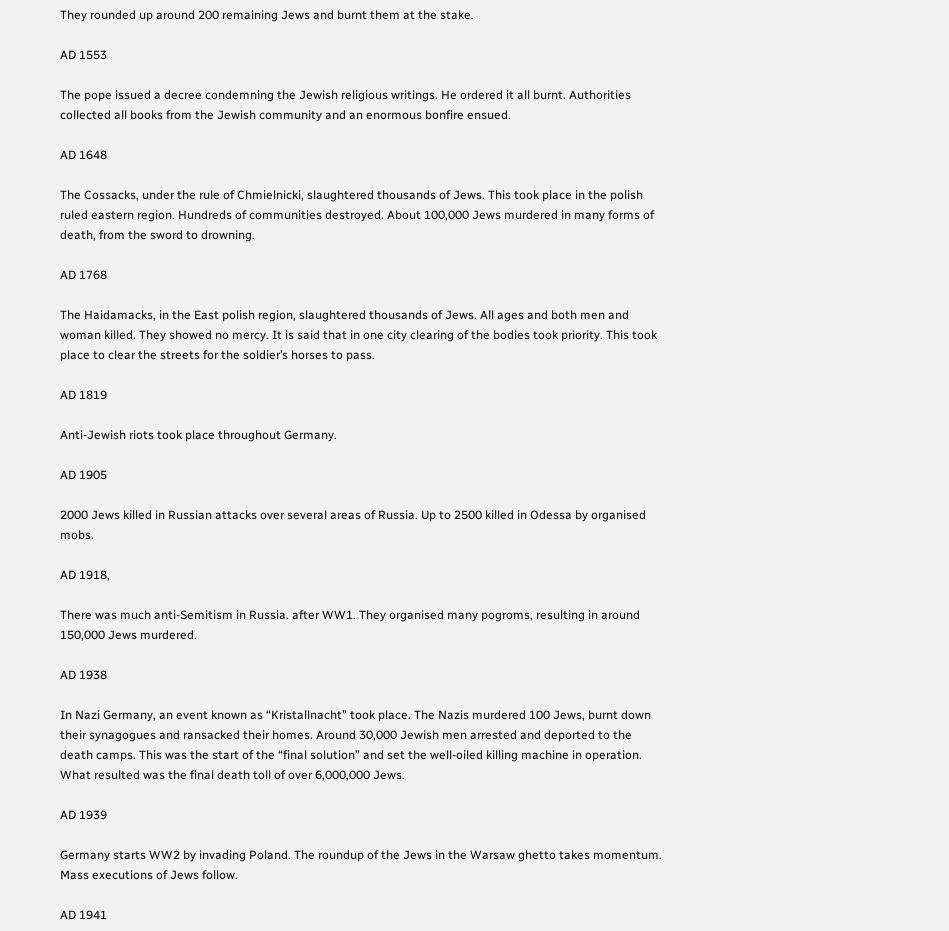They rounded up around 200 remaining Jews and burnt them at the stake.

AD 1553

The pope issued a decree condemning the Jewish religious writings. He ordered it all burnt. Authorities collected all books from the Jewish community and an enormous bonfire ensued.

AD 1648

The Cossacks, under the rule of Chmielnicki, slaughtered thousands of Jews. This took place in the polish ruled eastern region. Hundreds of communities destroyed. About 100,000 Jews murdered in many forms of death, from the sword to drowning.

AD 1768

The Haidamacks, in the East polish region, slaughtered thousands of Jews. All ages and both men and woman killed. They showed no mercy. It is said that in one city clearing of the bodies took priority. This took place to clear the streets for the soldier’s horses to pass.

AD 1819

Anti-Jewish riots took place throughout Germany.

AD 1905

2000 Jews killed in Russian attacks over several areas of Russia. Up to 2500 killed in Odessa by organised mobs.

AD 1918,

There was much anti-Semitism in Russia. after WW1. They organised many pogroms, resulting in around 150,000 Jews murdered.

AD 1938

In Nazi Germany, an event known as “Kristallnacht” took place. The Nazis murdered 100 Jews, burnt down their synagogues and ransacked their homes. Around 30,000 Jewish men arrested and deported to the death camps. This was the start of the “final solution” and set the well-oiled killing machine in operation. What resulted was the final death toll of over 6,000,000 Jews.

AD 1939

Germany starts WW2 by invading Poland. The roundup of the Jews in the Warsaw ghetto takes momentum. Mass executions of Jews follow.

AD 1941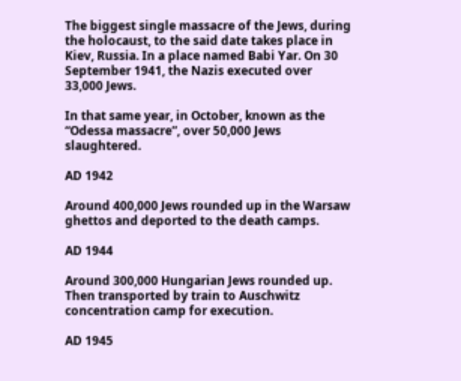The biggest single massacre of the Jews, during the holocaust, to the said date takes place in Kiev, Russia. In a place named Babi Yar. On 30 September 1941, the Nazis executed over 33,000 Jews.

In that same year, in October, known as the “Odessa massacre”, over 50,000 Jews slaughtered.

AD 1942

Around 400,000 Jews rounded up in the Warsaw ghettos and deported to the death camps.

AD 1944

Around 300,000 Hungarian Jews rounded up. Then transported by train to Auschwitz concentration camp for execution.

AD 1945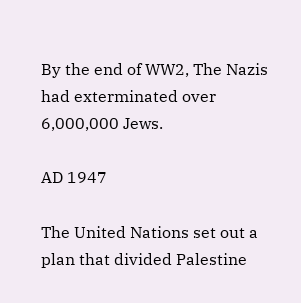By the end of WW2, The Nazis had exterminated over 6,000,000 Jews.

AD 1947

The United Nations set out a plan that divided Palestine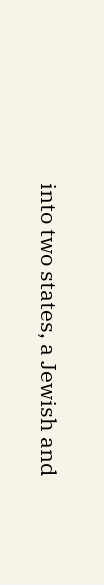into two states, a Jewish and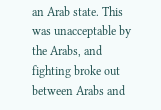an Arab state. This was unacceptable by the Arabs, and fighting broke out between Arabs and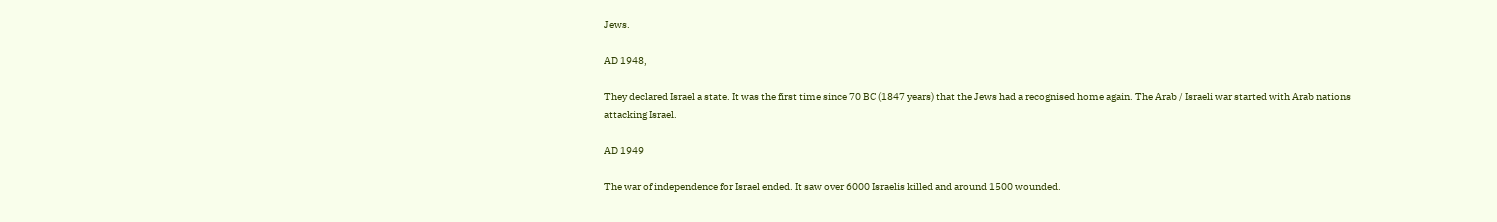Jews.

AD 1948,

They declared Israel a state. It was the first time since 70 BC (1847 years) that the Jews had a recognised home again. The Arab / Israeli war started with Arab nations attacking Israel.

AD 1949

The war of independence for Israel ended. It saw over 6000 Israelis killed and around 1500 wounded.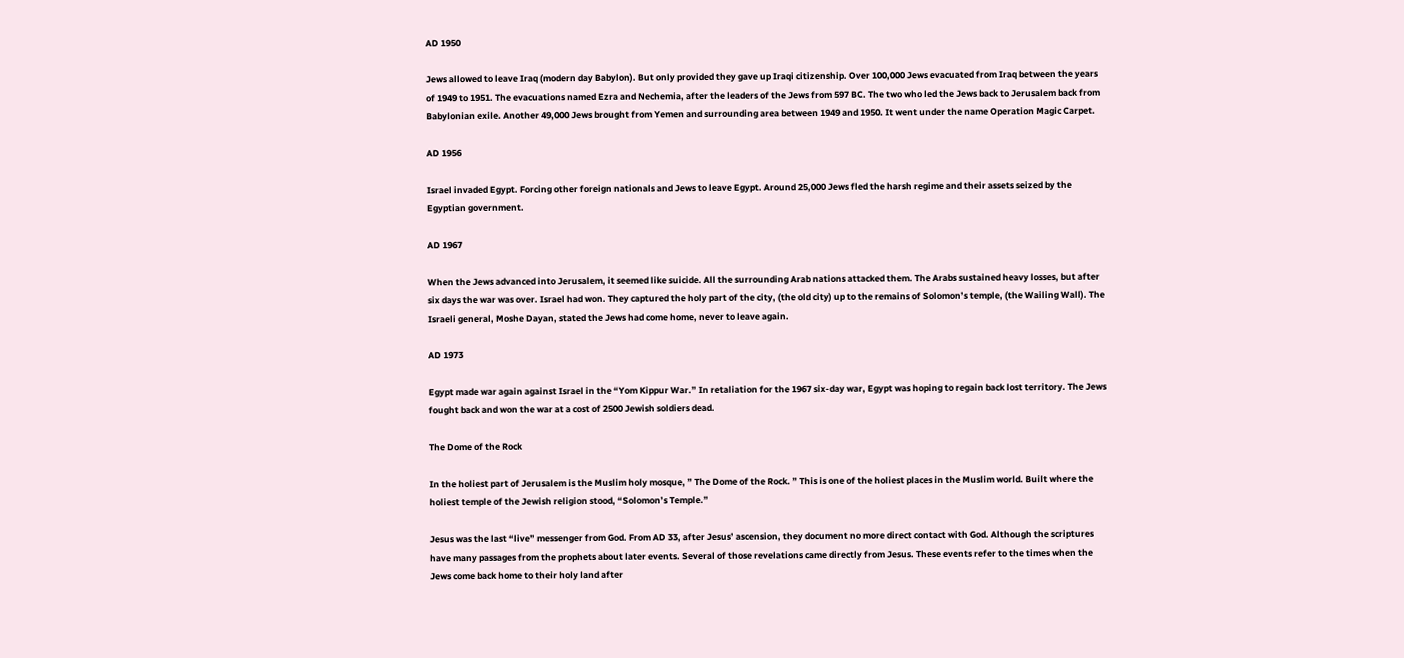AD 1950

Jews allowed to leave Iraq (modern day Babylon). But only provided they gave up Iraqi citizenship. Over 100,000 Jews evacuated from Iraq between the years of 1949 to 1951. The evacuations named Ezra and Nechemia, after the leaders of the Jews from 597 BC. The two who led the Jews back to Jerusalem back from Babylonian exile. Another 49,000 Jews brought from Yemen and surrounding area between 1949 and 1950. It went under the name Operation Magic Carpet.

AD 1956

Israel invaded Egypt. Forcing other foreign nationals and Jews to leave Egypt. Around 25,000 Jews fled the harsh regime and their assets seized by the Egyptian government.

AD 1967

When the Jews advanced into Jerusalem, it seemed like suicide. All the surrounding Arab nations attacked them. The Arabs sustained heavy losses, but after six days the war was over. Israel had won. They captured the holy part of the city, (the old city) up to the remains of Solomon’s temple, (the Wailing Wall). The Israeli general, Moshe Dayan, stated the Jews had come home, never to leave again.

AD 1973

Egypt made war again against Israel in the “Yom Kippur War.” In retaliation for the 1967 six-day war, Egypt was hoping to regain back lost territory. The Jews fought back and won the war at a cost of 2500 Jewish soldiers dead.

The Dome of the Rock

In the holiest part of Jerusalem is the Muslim holy mosque, ” The Dome of the Rock. ” This is one of the holiest places in the Muslim world. Built where the holiest temple of the Jewish religion stood, “Solomon’s Temple.”

Jesus was the last “live” messenger from God. From AD 33, after Jesus’ ascension, they document no more direct contact with God. Although the scriptures have many passages from the prophets about later events. Several of those revelations came directly from Jesus. These events refer to the times when the Jews come back home to their holy land after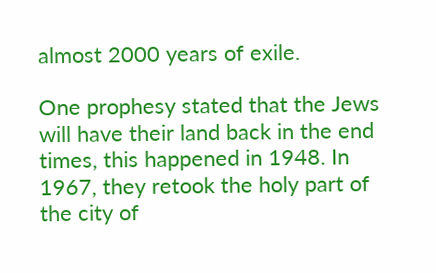almost 2000 years of exile.

One prophesy stated that the Jews will have their land back in the end times, this happened in 1948. In 1967, they retook the holy part of the city of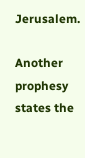Jerusalem.

Another prophesy states the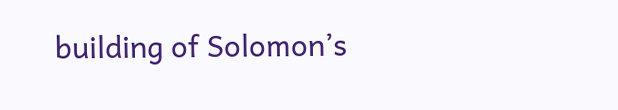building of Solomon’s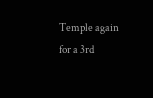Temple again for a 3rd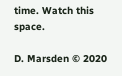time. Watch this space.

D. Marsden © 2020